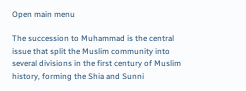Open main menu

The succession to Muhammad is the central issue that split the Muslim community into several divisions in the first century of Muslim history, forming the Shia and Sunni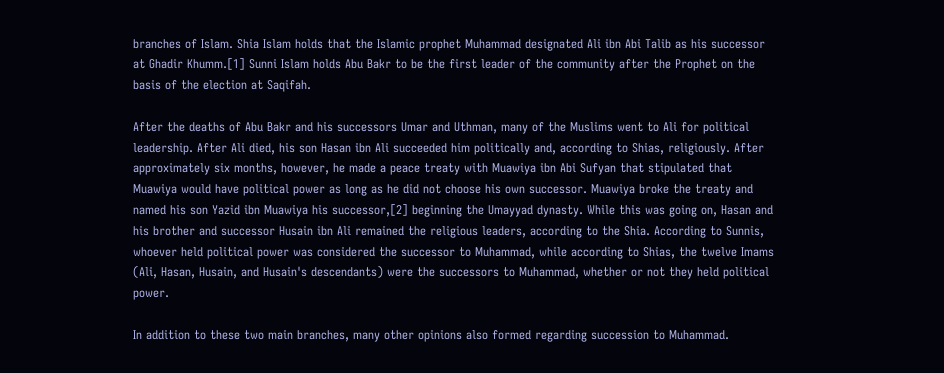branches of Islam. Shia Islam holds that the Islamic prophet Muhammad designated Ali ibn Abi Talib as his successor at Ghadir Khumm.[1] Sunni Islam holds Abu Bakr to be the first leader of the community after the Prophet on the basis of the election at Saqifah.

After the deaths of Abu Bakr and his successors Umar and Uthman, many of the Muslims went to Ali for political leadership. After Ali died, his son Hasan ibn Ali succeeded him politically and, according to Shias, religiously. After approximately six months, however, he made a peace treaty with Muawiya ibn Abi Sufyan that stipulated that Muawiya would have political power as long as he did not choose his own successor. Muawiya broke the treaty and named his son Yazid ibn Muawiya his successor,[2] beginning the Umayyad dynasty. While this was going on, Hasan and his brother and successor Husain ibn Ali remained the religious leaders, according to the Shia. According to Sunnis, whoever held political power was considered the successor to Muhammad, while according to Shias, the twelve Imams (Ali, Hasan, Husain, and Husain's descendants) were the successors to Muhammad, whether or not they held political power.

In addition to these two main branches, many other opinions also formed regarding succession to Muhammad.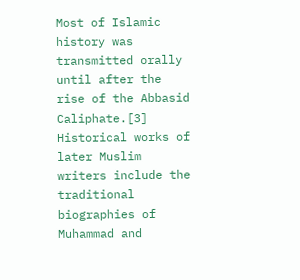Most of Islamic history was transmitted orally until after the rise of the Abbasid Caliphate.[3] Historical works of later Muslim writers include the traditional biographies of Muhammad and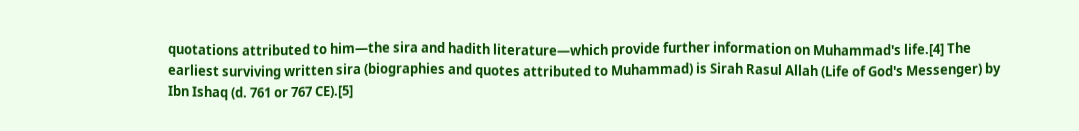quotations attributed to him—the sira and hadith literature—which provide further information on Muhammad's life.[4] The earliest surviving written sira (biographies and quotes attributed to Muhammad) is Sirah Rasul Allah (Life of God's Messenger) by Ibn Ishaq (d. 761 or 767 CE).[5]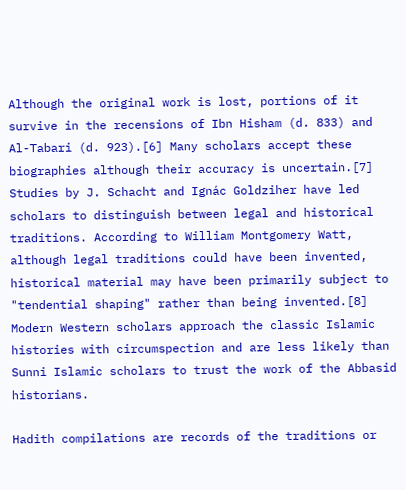Although the original work is lost, portions of it survive in the recensions of Ibn Hisham (d. 833) and Al-Tabari (d. 923).[6] Many scholars accept these biographies although their accuracy is uncertain.[7] Studies by J. Schacht and Ignác Goldziher have led scholars to distinguish between legal and historical traditions. According to William Montgomery Watt, although legal traditions could have been invented, historical material may have been primarily subject to "tendential shaping" rather than being invented.[8] Modern Western scholars approach the classic Islamic histories with circumspection and are less likely than Sunni Islamic scholars to trust the work of the Abbasid historians.

Hadith compilations are records of the traditions or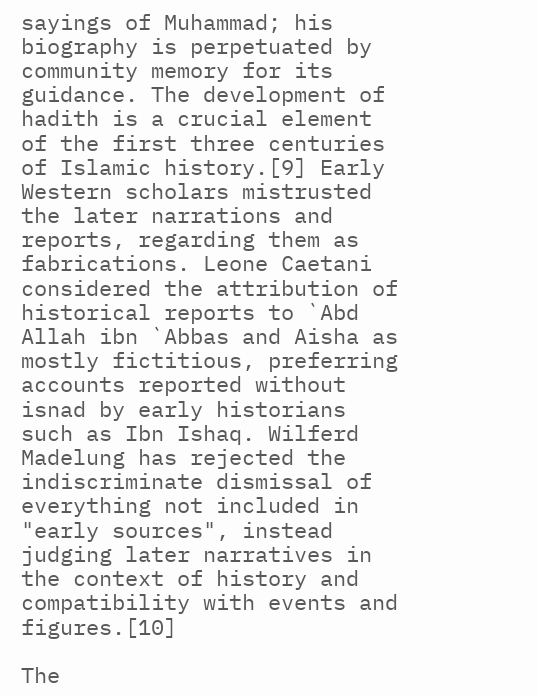sayings of Muhammad; his biography is perpetuated by community memory for its guidance. The development of hadith is a crucial element of the first three centuries of Islamic history.[9] Early Western scholars mistrusted the later narrations and reports, regarding them as fabrications. Leone Caetani considered the attribution of historical reports to `Abd Allah ibn `Abbas and Aisha as mostly fictitious, preferring accounts reported without isnad by early historians such as Ibn Ishaq. Wilferd Madelung has rejected the indiscriminate dismissal of everything not included in "early sources", instead judging later narratives in the context of history and compatibility with events and figures.[10]

The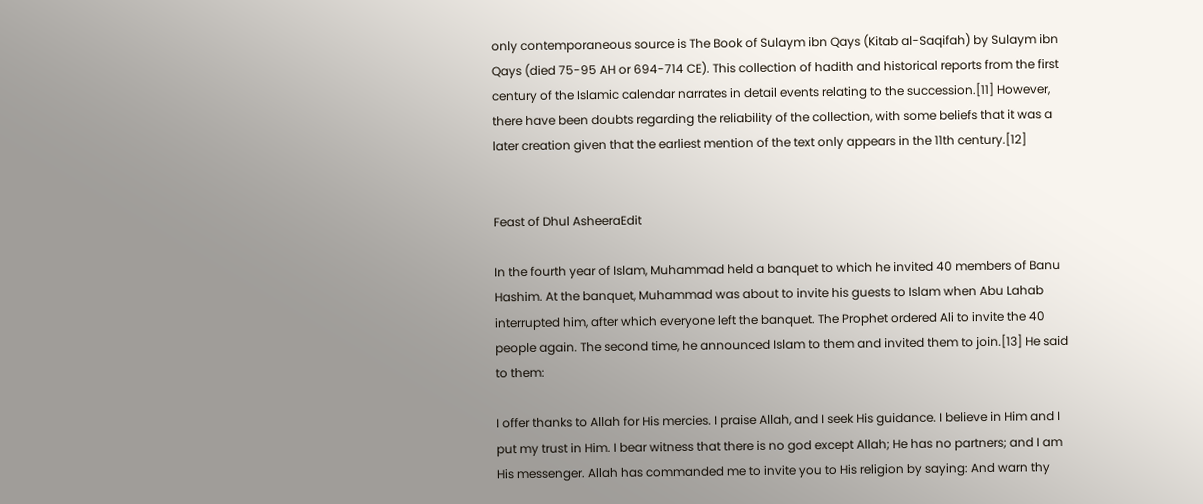only contemporaneous source is The Book of Sulaym ibn Qays (Kitab al-Saqifah) by Sulaym ibn Qays (died 75-95 AH or 694-714 CE). This collection of hadith and historical reports from the first century of the Islamic calendar narrates in detail events relating to the succession.[11] However, there have been doubts regarding the reliability of the collection, with some beliefs that it was a later creation given that the earliest mention of the text only appears in the 11th century.[12]


Feast of Dhul AsheeraEdit

In the fourth year of Islam, Muhammad held a banquet to which he invited 40 members of Banu Hashim. At the banquet, Muhammad was about to invite his guests to Islam when Abu Lahab interrupted him, after which everyone left the banquet. The Prophet ordered Ali to invite the 40 people again. The second time, he announced Islam to them and invited them to join.[13] He said to them:

I offer thanks to Allah for His mercies. I praise Allah, and I seek His guidance. I believe in Him and I put my trust in Him. I bear witness that there is no god except Allah; He has no partners; and I am His messenger. Allah has commanded me to invite you to His religion by saying: And warn thy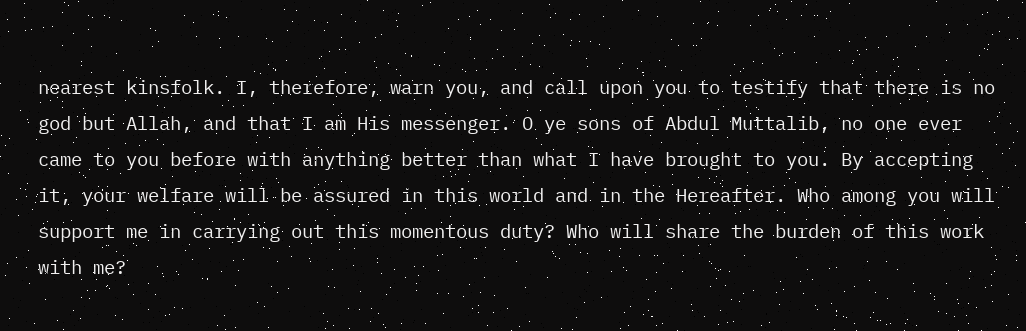nearest kinsfolk. I, therefore, warn you, and call upon you to testify that there is no god but Allah, and that I am His messenger. O ye sons of Abdul Muttalib, no one ever came to you before with anything better than what I have brought to you. By accepting it, your welfare will be assured in this world and in the Hereafter. Who among you will support me in carrying out this momentous duty? Who will share the burden of this work with me?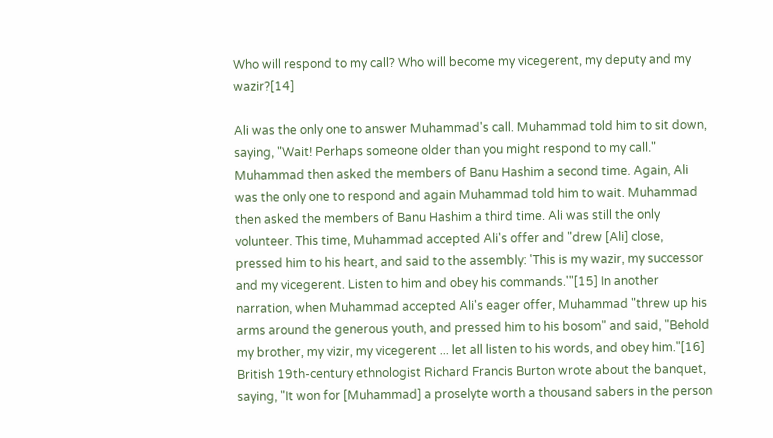Who will respond to my call? Who will become my vicegerent, my deputy and my wazir?[14]

Ali was the only one to answer Muhammad's call. Muhammad told him to sit down, saying, "Wait! Perhaps someone older than you might respond to my call." Muhammad then asked the members of Banu Hashim a second time. Again, Ali was the only one to respond and again Muhammad told him to wait. Muhammad then asked the members of Banu Hashim a third time. Ali was still the only volunteer. This time, Muhammad accepted Ali's offer and "drew [Ali] close, pressed him to his heart, and said to the assembly: 'This is my wazir, my successor and my vicegerent. Listen to him and obey his commands.'"[15] In another narration, when Muhammad accepted Ali's eager offer, Muhammad "threw up his arms around the generous youth, and pressed him to his bosom" and said, "Behold my brother, my vizir, my vicegerent ... let all listen to his words, and obey him."[16] British 19th-century ethnologist Richard Francis Burton wrote about the banquet, saying, "It won for [Muhammad] a proselyte worth a thousand sabers in the person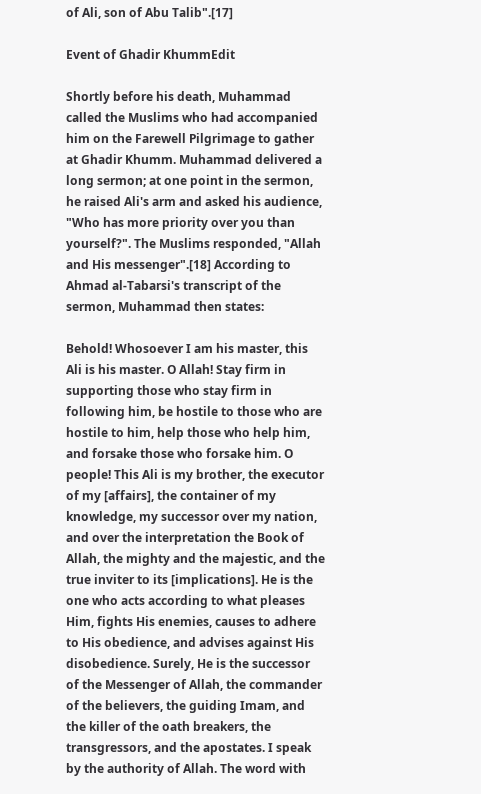of Ali, son of Abu Talib".[17]

Event of Ghadir KhummEdit

Shortly before his death, Muhammad called the Muslims who had accompanied him on the Farewell Pilgrimage to gather at Ghadir Khumm. Muhammad delivered a long sermon; at one point in the sermon, he raised Ali's arm and asked his audience, "Who has more priority over you than yourself?". The Muslims responded, "Allah and His messenger".[18] According to Ahmad al-Tabarsi's transcript of the sermon, Muhammad then states:

Behold! Whosoever I am his master, this Ali is his master. O Allah! Stay firm in supporting those who stay firm in following him, be hostile to those who are hostile to him, help those who help him, and forsake those who forsake him. O people! This Ali is my brother, the executor of my [affairs], the container of my knowledge, my successor over my nation, and over the interpretation the Book of Allah, the mighty and the majestic, and the true inviter to its [implications]. He is the one who acts according to what pleases Him, fights His enemies, causes to adhere to His obedience, and advises against His disobedience. Surely, He is the successor of the Messenger of Allah, the commander of the believers, the guiding Imam, and the killer of the oath breakers, the transgressors, and the apostates. I speak by the authority of Allah. The word with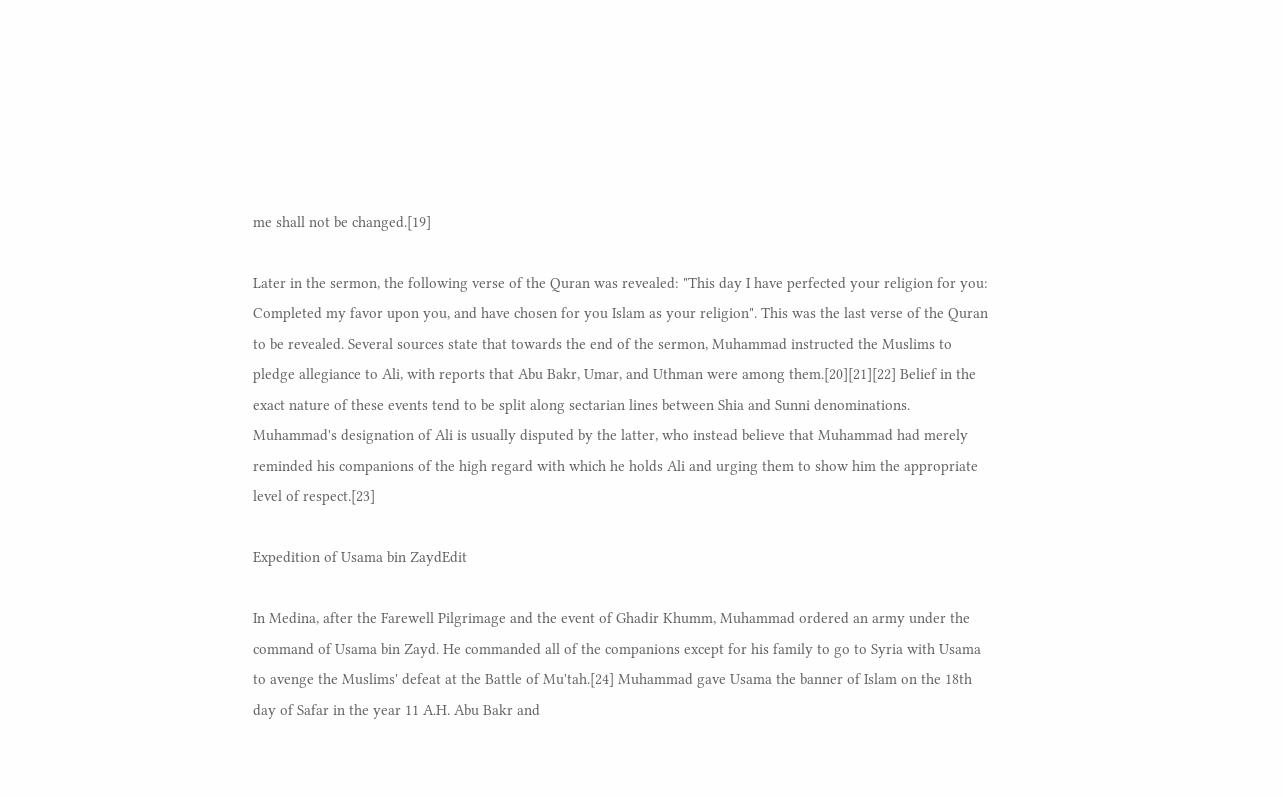me shall not be changed.[19]

Later in the sermon, the following verse of the Quran was revealed: "This day I have perfected your religion for you: Completed my favor upon you, and have chosen for you Islam as your religion". This was the last verse of the Quran to be revealed. Several sources state that towards the end of the sermon, Muhammad instructed the Muslims to pledge allegiance to Ali, with reports that Abu Bakr, Umar, and Uthman were among them.[20][21][22] Belief in the exact nature of these events tend to be split along sectarian lines between Shia and Sunni denominations. Muhammad's designation of Ali is usually disputed by the latter, who instead believe that Muhammad had merely reminded his companions of the high regard with which he holds Ali and urging them to show him the appropriate level of respect.[23]

Expedition of Usama bin ZaydEdit

In Medina, after the Farewell Pilgrimage and the event of Ghadir Khumm, Muhammad ordered an army under the command of Usama bin Zayd. He commanded all of the companions except for his family to go to Syria with Usama to avenge the Muslims' defeat at the Battle of Mu'tah.[24] Muhammad gave Usama the banner of Islam on the 18th day of Safar in the year 11 A.H. Abu Bakr and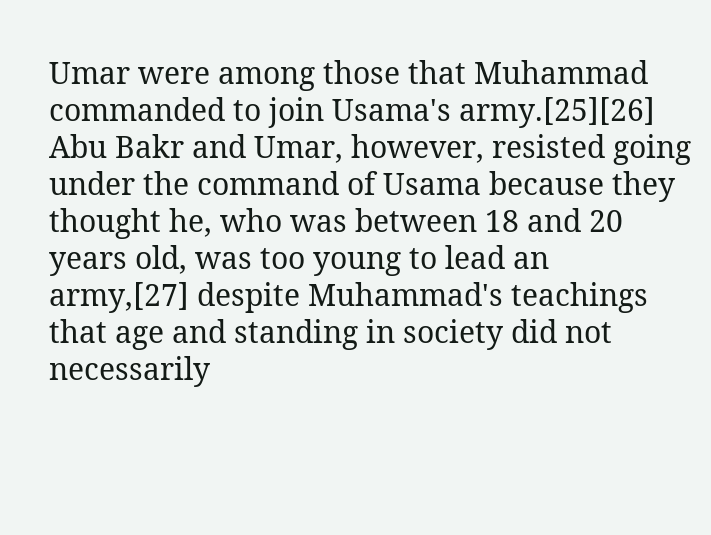Umar were among those that Muhammad commanded to join Usama's army.[25][26] Abu Bakr and Umar, however, resisted going under the command of Usama because they thought he, who was between 18 and 20 years old, was too young to lead an army,[27] despite Muhammad's teachings that age and standing in society did not necessarily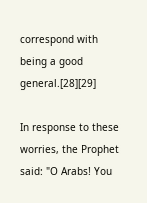correspond with being a good general.[28][29]

In response to these worries, the Prophet said: "O Arabs! You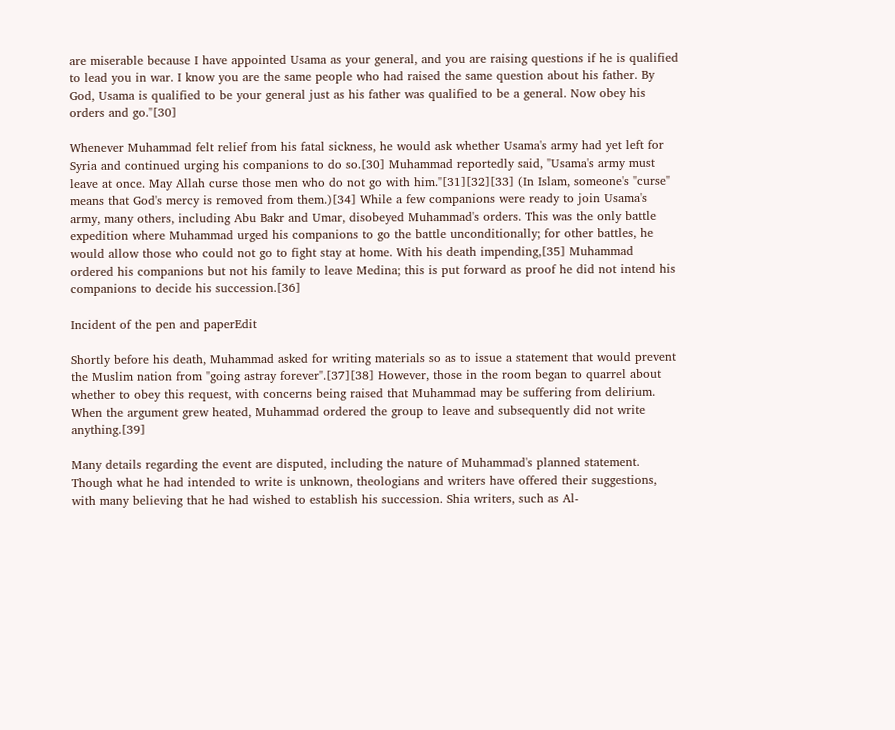are miserable because I have appointed Usama as your general, and you are raising questions if he is qualified to lead you in war. I know you are the same people who had raised the same question about his father. By God, Usama is qualified to be your general just as his father was qualified to be a general. Now obey his orders and go."[30]

Whenever Muhammad felt relief from his fatal sickness, he would ask whether Usama's army had yet left for Syria and continued urging his companions to do so.[30] Muhammad reportedly said, "Usama's army must leave at once. May Allah curse those men who do not go with him."[31][32][33] (In Islam, someone's "curse" means that God's mercy is removed from them.)[34] While a few companions were ready to join Usama's army, many others, including Abu Bakr and Umar, disobeyed Muhammad's orders. This was the only battle expedition where Muhammad urged his companions to go the battle unconditionally; for other battles, he would allow those who could not go to fight stay at home. With his death impending,[35] Muhammad ordered his companions but not his family to leave Medina; this is put forward as proof he did not intend his companions to decide his succession.[36]

Incident of the pen and paperEdit

Shortly before his death, Muhammad asked for writing materials so as to issue a statement that would prevent the Muslim nation from "going astray forever".[37][38] However, those in the room began to quarrel about whether to obey this request, with concerns being raised that Muhammad may be suffering from delirium. When the argument grew heated, Muhammad ordered the group to leave and subsequently did not write anything.[39]

Many details regarding the event are disputed, including the nature of Muhammad's planned statement. Though what he had intended to write is unknown, theologians and writers have offered their suggestions, with many believing that he had wished to establish his succession. Shia writers, such as Al-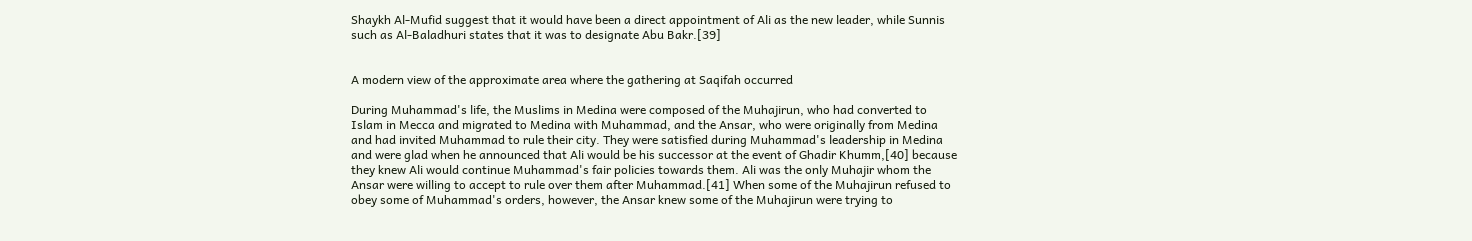Shaykh Al-Mufid suggest that it would have been a direct appointment of Ali as the new leader, while Sunnis such as Al-Baladhuri states that it was to designate Abu Bakr.[39]


A modern view of the approximate area where the gathering at Saqifah occurred

During Muhammad's life, the Muslims in Medina were composed of the Muhajirun, who had converted to Islam in Mecca and migrated to Medina with Muhammad, and the Ansar, who were originally from Medina and had invited Muhammad to rule their city. They were satisfied during Muhammad's leadership in Medina and were glad when he announced that Ali would be his successor at the event of Ghadir Khumm,[40] because they knew Ali would continue Muhammad's fair policies towards them. Ali was the only Muhajir whom the Ansar were willing to accept to rule over them after Muhammad.[41] When some of the Muhajirun refused to obey some of Muhammad's orders, however, the Ansar knew some of the Muhajirun were trying to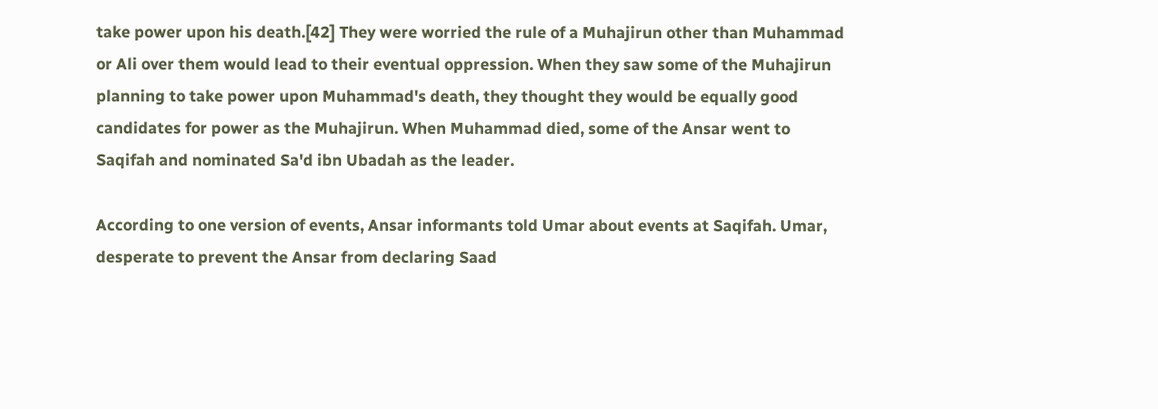take power upon his death.[42] They were worried the rule of a Muhajirun other than Muhammad or Ali over them would lead to their eventual oppression. When they saw some of the Muhajirun planning to take power upon Muhammad's death, they thought they would be equally good candidates for power as the Muhajirun. When Muhammad died, some of the Ansar went to Saqifah and nominated Sa'd ibn Ubadah as the leader.

According to one version of events, Ansar informants told Umar about events at Saqifah. Umar, desperate to prevent the Ansar from declaring Saad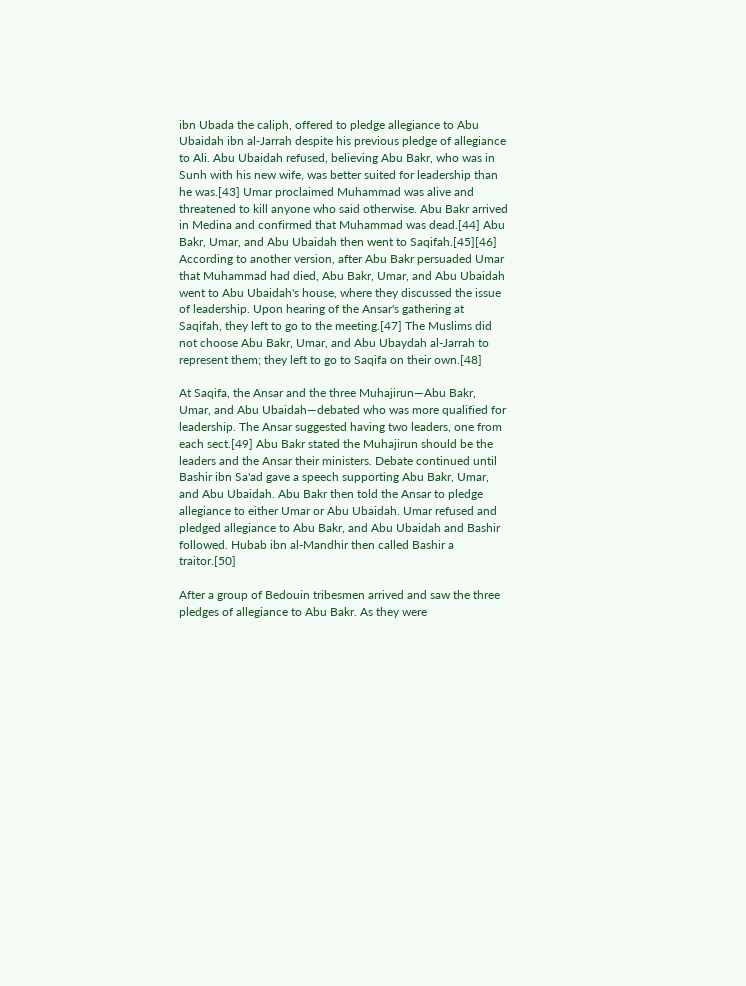ibn Ubada the caliph, offered to pledge allegiance to Abu Ubaidah ibn al-Jarrah despite his previous pledge of allegiance to Ali. Abu Ubaidah refused, believing Abu Bakr, who was in Sunh with his new wife, was better suited for leadership than he was.[43] Umar proclaimed Muhammad was alive and threatened to kill anyone who said otherwise. Abu Bakr arrived in Medina and confirmed that Muhammad was dead.[44] Abu Bakr, Umar, and Abu Ubaidah then went to Saqifah.[45][46] According to another version, after Abu Bakr persuaded Umar that Muhammad had died, Abu Bakr, Umar, and Abu Ubaidah went to Abu Ubaidah's house, where they discussed the issue of leadership. Upon hearing of the Ansar's gathering at Saqifah, they left to go to the meeting.[47] The Muslims did not choose Abu Bakr, Umar, and Abu Ubaydah al-Jarrah to represent them; they left to go to Saqifa on their own.[48]

At Saqifa, the Ansar and the three Muhajirun—Abu Bakr, Umar, and Abu Ubaidah—debated who was more qualified for leadership. The Ansar suggested having two leaders, one from each sect.[49] Abu Bakr stated the Muhajirun should be the leaders and the Ansar their ministers. Debate continued until Bashir ibn Sa'ad gave a speech supporting Abu Bakr, Umar, and Abu Ubaidah. Abu Bakr then told the Ansar to pledge allegiance to either Umar or Abu Ubaidah. Umar refused and pledged allegiance to Abu Bakr, and Abu Ubaidah and Bashir followed. Hubab ibn al-Mandhir then called Bashir a traitor.[50]

After a group of Bedouin tribesmen arrived and saw the three pledges of allegiance to Abu Bakr. As they were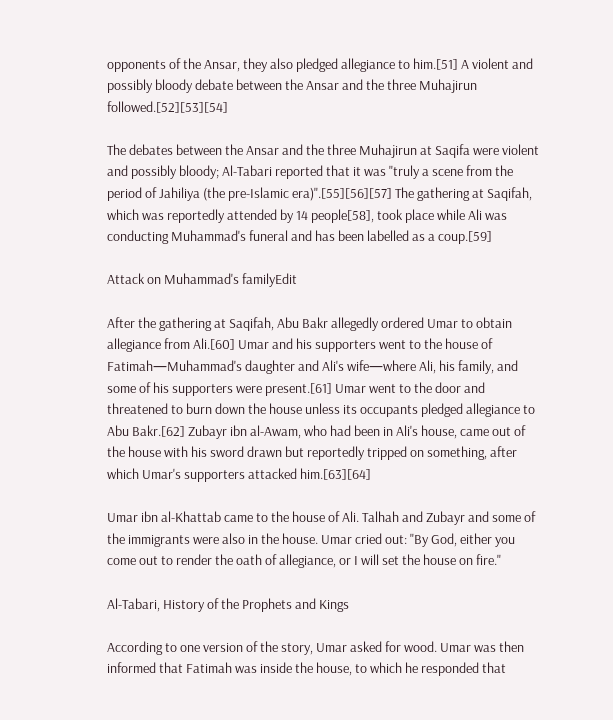opponents of the Ansar, they also pledged allegiance to him.[51] A violent and possibly bloody debate between the Ansar and the three Muhajirun followed.[52][53][54]

The debates between the Ansar and the three Muhajirun at Saqifa were violent and possibly bloody; Al-Tabari reported that it was "truly a scene from the period of Jahiliya (the pre-Islamic era)".[55][56][57] The gathering at Saqifah, which was reportedly attended by 14 people[58], took place while Ali was conducting Muhammad's funeral and has been labelled as a coup.[59]

Attack on Muhammad's familyEdit

After the gathering at Saqifah, Abu Bakr allegedly ordered Umar to obtain allegiance from Ali.[60] Umar and his supporters went to the house of Fatimah—Muhammad's daughter and Ali's wife—where Ali, his family, and some of his supporters were present.[61] Umar went to the door and threatened to burn down the house unless its occupants pledged allegiance to Abu Bakr.[62] Zubayr ibn al-Awam, who had been in Ali's house, came out of the house with his sword drawn but reportedly tripped on something, after which Umar's supporters attacked him.[63][64]

Umar ibn al-Khattab came to the house of Ali. Talhah and Zubayr and some of the immigrants were also in the house. Umar cried out: "By God, either you come out to render the oath of allegiance, or I will set the house on fire."

Al-Tabari, History of the Prophets and Kings

According to one version of the story, Umar asked for wood. Umar was then informed that Fatimah was inside the house, to which he responded that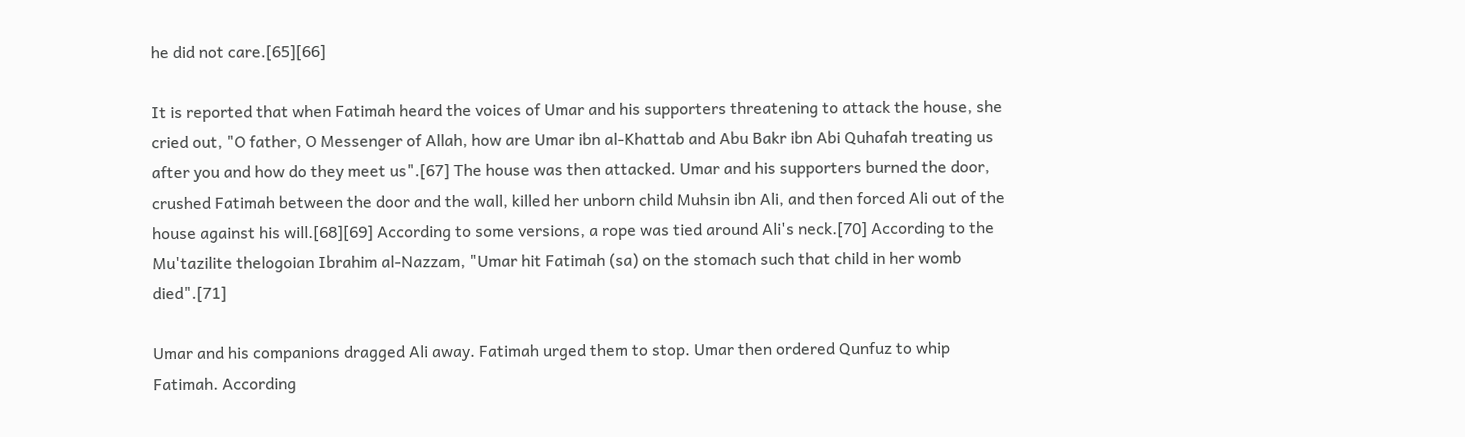he did not care.[65][66]

It is reported that when Fatimah heard the voices of Umar and his supporters threatening to attack the house, she cried out, "O father, O Messenger of Allah, how are Umar ibn al-Khattab and Abu Bakr ibn Abi Quhafah treating us after you and how do they meet us".[67] The house was then attacked. Umar and his supporters burned the door, crushed Fatimah between the door and the wall, killed her unborn child Muhsin ibn Ali, and then forced Ali out of the house against his will.[68][69] According to some versions, a rope was tied around Ali's neck.[70] According to the Mu'tazilite thelogoian Ibrahim al-Nazzam, "Umar hit Fatimah (sa) on the stomach such that child in her womb died".[71]

Umar and his companions dragged Ali away. Fatimah urged them to stop. Umar then ordered Qunfuz to whip Fatimah. According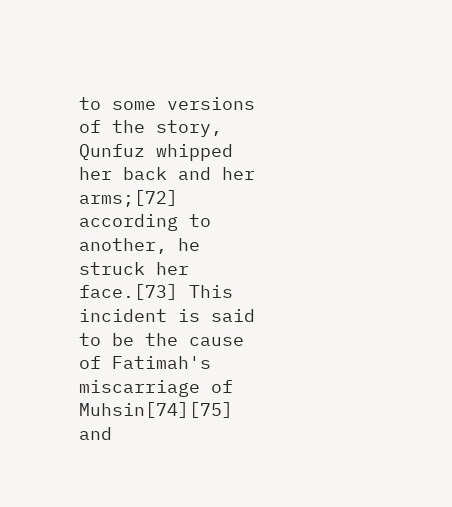to some versions of the story, Qunfuz whipped her back and her arms;[72] according to another, he struck her face.[73] This incident is said to be the cause of Fatimah's miscarriage of Muhsin[74][75] and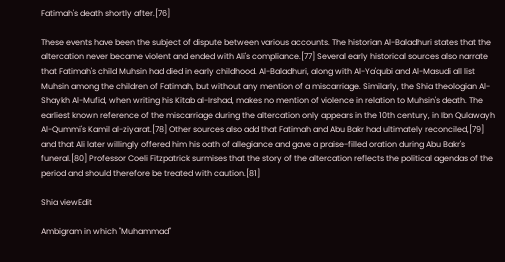Fatimah's death shortly after.[76]

These events have been the subject of dispute between various accounts. The historian Al-Baladhuri states that the altercation never became violent and ended with Ali's compliance.[77] Several early historical sources also narrate that Fatimah's child Muhsin had died in early childhood. Al-Baladhuri, along with Al-Ya'qubi and Al-Masudi all list Muhsin among the children of Fatimah, but without any mention of a miscarriage. Similarly, the Shia theologian Al-Shaykh Al-Mufid, when writing his Kitab al-Irshad, makes no mention of violence in relation to Muhsin's death. The earliest known reference of the miscarriage during the altercation only appears in the 10th century, in Ibn Qulawayh Al-Qummi's Kamil al-ziyarat.[78] Other sources also add that Fatimah and Abu Bakr had ultimately reconciled,[79] and that Ali later willingly offered him his oath of allegiance and gave a praise-filled oration during Abu Bakr's funeral.[80] Professor Coeli Fitzpatrick surmises that the story of the altercation reflects the political agendas of the period and should therefore be treated with caution.[81]

Shia viewEdit

Ambigram in which "Muhammad"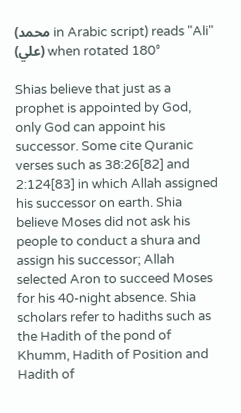(محمد in Arabic script) reads "Ali" (علي) when rotated 180°

Shias believe that just as a prophet is appointed by God, only God can appoint his successor. Some cite Quranic verses such as 38:26[82] and 2:124[83] in which Allah assigned his successor on earth. Shia believe Moses did not ask his people to conduct a shura and assign his successor; Allah selected Aron to succeed Moses for his 40-night absence. Shia scholars refer to hadiths such as the Hadith of the pond of Khumm, Hadith of Position and Hadith of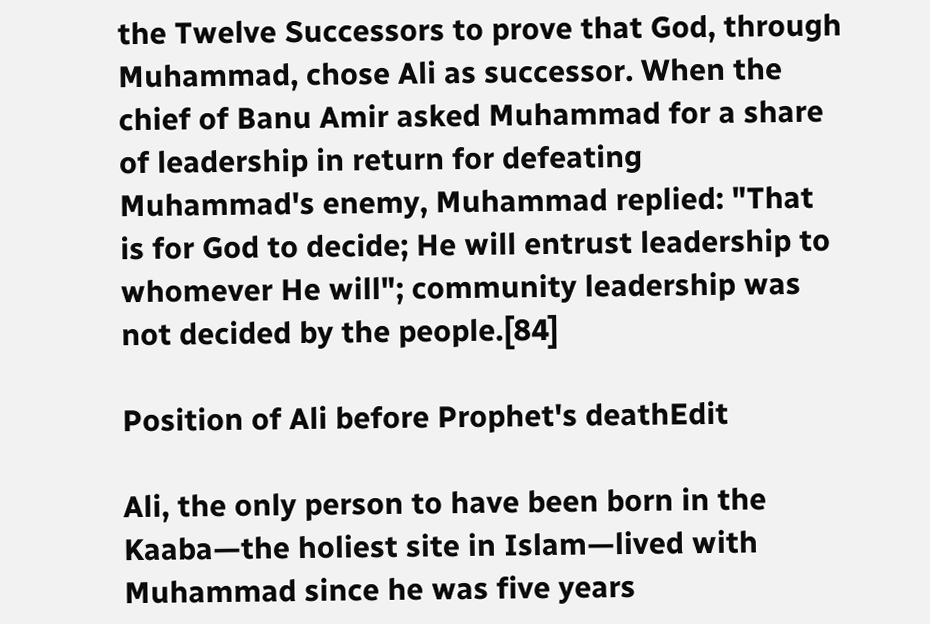the Twelve Successors to prove that God, through Muhammad, chose Ali as successor. When the chief of Banu Amir asked Muhammad for a share of leadership in return for defeating Muhammad's enemy, Muhammad replied: "That is for God to decide; He will entrust leadership to whomever He will"; community leadership was not decided by the people.[84]

Position of Ali before Prophet's deathEdit

Ali, the only person to have been born in the Kaaba—the holiest site in Islam—lived with Muhammad since he was five years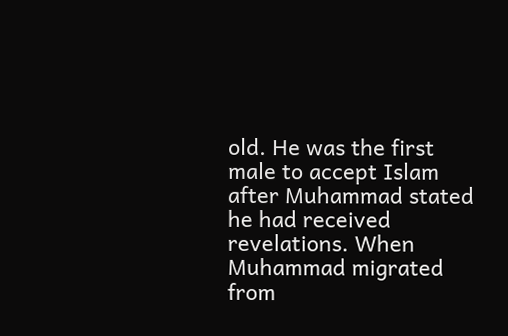old. He was the first male to accept Islam after Muhammad stated he had received revelations. When Muhammad migrated from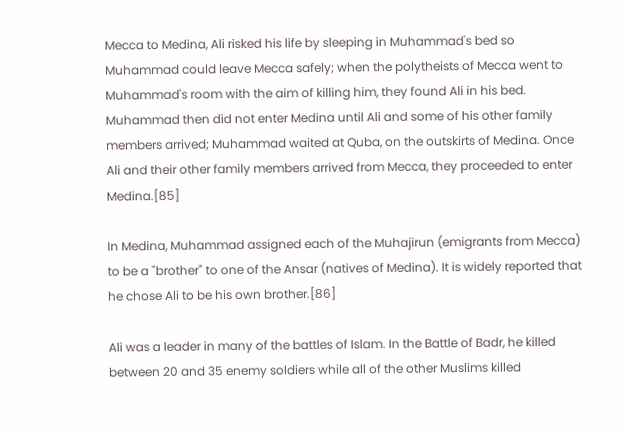Mecca to Medina, Ali risked his life by sleeping in Muhammad's bed so Muhammad could leave Mecca safely; when the polytheists of Mecca went to Muhammad's room with the aim of killing him, they found Ali in his bed. Muhammad then did not enter Medina until Ali and some of his other family members arrived; Muhammad waited at Quba, on the outskirts of Medina. Once Ali and their other family members arrived from Mecca, they proceeded to enter Medina.[85]

In Medina, Muhammad assigned each of the Muhajirun (emigrants from Mecca) to be a "brother" to one of the Ansar (natives of Medina). It is widely reported that he chose Ali to be his own brother.[86]

Ali was a leader in many of the battles of Islam. In the Battle of Badr, he killed between 20 and 35 enemy soldiers while all of the other Muslims killed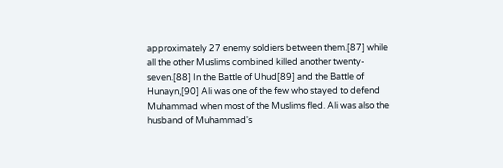approximately 27 enemy soldiers between them.[87] while all the other Muslims combined killed another twenty-seven.[88] In the Battle of Uhud[89] and the Battle of Hunayn,[90] Ali was one of the few who stayed to defend Muhammad when most of the Muslims fled. Ali was also the husband of Muhammad's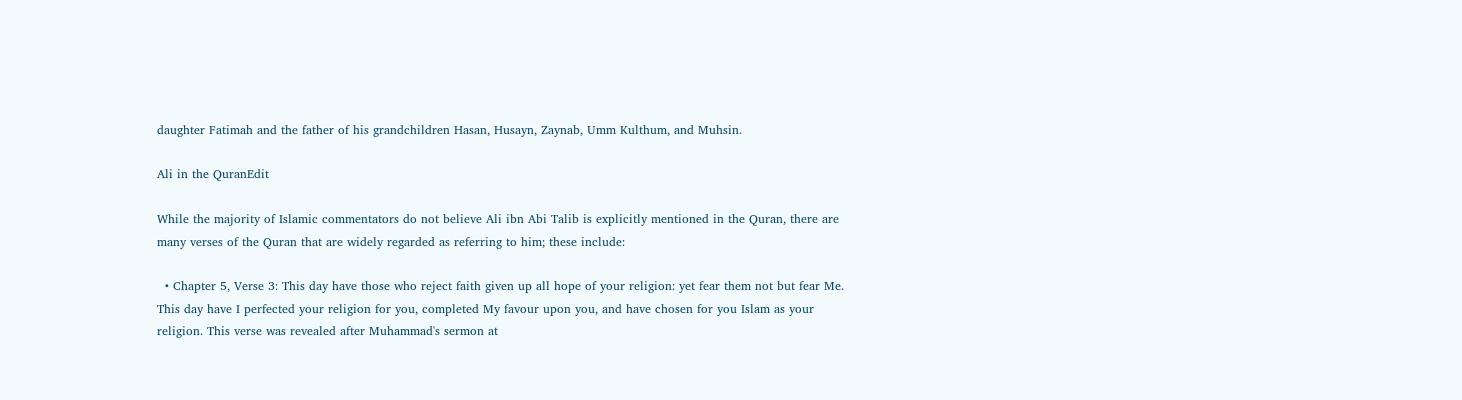daughter Fatimah and the father of his grandchildren Hasan, Husayn, Zaynab, Umm Kulthum, and Muhsin.

Ali in the QuranEdit

While the majority of Islamic commentators do not believe Ali ibn Abi Talib is explicitly mentioned in the Quran, there are many verses of the Quran that are widely regarded as referring to him; these include:

  • Chapter 5, Verse 3: This day have those who reject faith given up all hope of your religion: yet fear them not but fear Me. This day have I perfected your religion for you, completed My favour upon you, and have chosen for you Islam as your religion. This verse was revealed after Muhammad's sermon at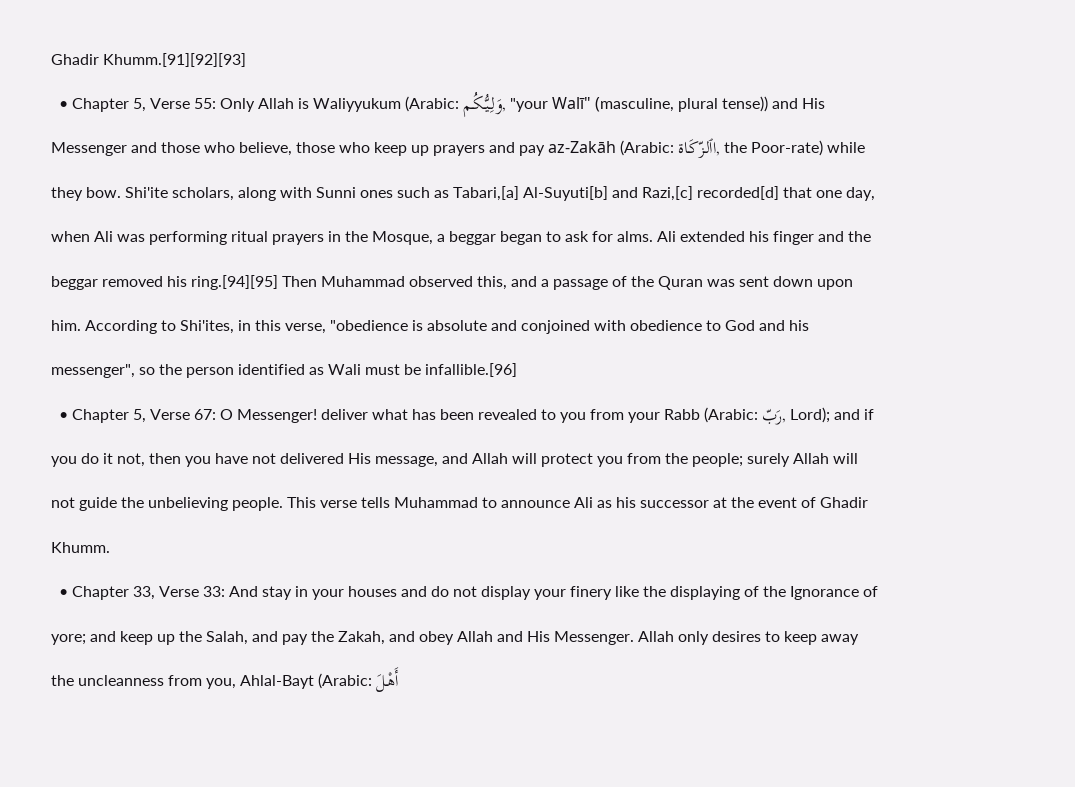Ghadir Khumm.[91][92][93]
  • Chapter 5, Verse 55: Only Allah is Waliyyukum (Arabic: وَلِـيُّـكُـم, "your Walī" (masculine, plural tense)) and His Messenger and those who believe, those who keep up prayers and pay az-Zakāh (Arabic: اٱلـزّكَـاة, the Poor-rate) while they bow. Shi'ite scholars, along with Sunni ones such as Tabari,[a] Al-Suyuti[b] and Razi,[c] recorded[d] that one day, when Ali was performing ritual prayers in the Mosque, a beggar began to ask for alms. Ali extended his finger and the beggar removed his ring.[94][95] Then Muhammad observed this, and a passage of the Quran was sent down upon him. According to Shi'ites, in this verse, "obedience is absolute and conjoined with obedience to God and his messenger", so the person identified as Wali must be infallible.[96]
  • Chapter 5, Verse 67: O Messenger! deliver what has been revealed to you from your Rabb (Arabic: رَبّ, Lord); and if you do it not, then you have not delivered His message, and Allah will protect you from the people; surely Allah will not guide the unbelieving people. This verse tells Muhammad to announce Ali as his successor at the event of Ghadir Khumm.
  • Chapter 33, Verse 33: And stay in your houses and do not display your finery like the displaying of the Ignorance of yore; and keep up the Salah, and pay the Zakah, and obey Allah and His Messenger. Allah only desires to keep away the uncleanness from you, Ahlal-Bayt (Arabic: أَهْـلَ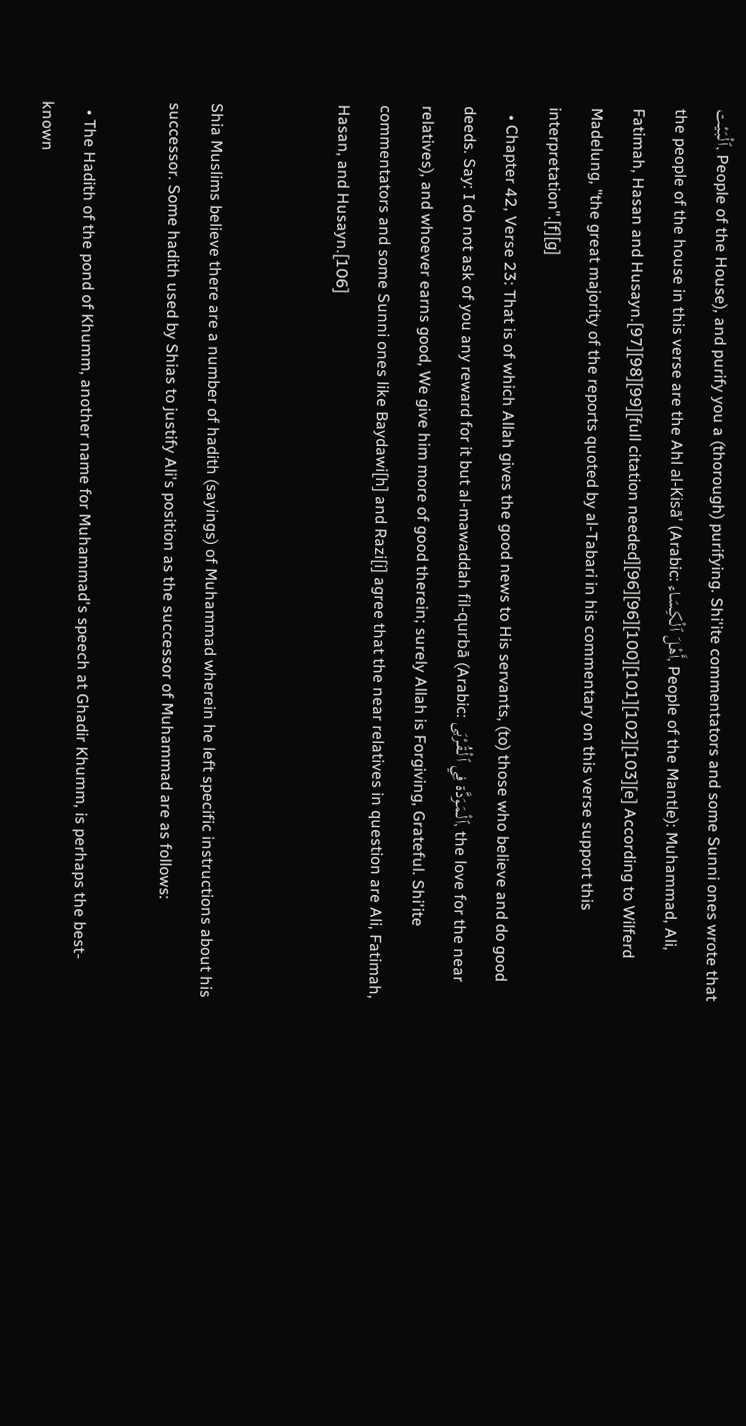ٱلْـبَـيْـت, People of the House), and purify you a (thorough) purifying. Shi'ite commentators and some Sunni ones wrote that the people of the house in this verse are the Ahl al-Kisā' (Arabic: أَهْـلَ ٱلْـكِـسَـاء, People of the Mantle): Muhammad, Ali, Fatimah, Hasan and Husayn.[97][98][99][full citation needed][96][96][100][101][102][103][e] According to Wilferd Madelung, "the great majority of the reports quoted by al-Tabari in his commentary on this verse support this interpretation".[f][g]
  • Chapter 42, Verse 23: That is of which Allah gives the good news to His servants, (to) those who believe and do good deeds. Say: I do not ask of you any reward for it but al-mawaddah fil-qurbā (Arabic: ٱلْـمَـوَدَّة فِي ٱلْـقُـرْبَى, the love for the near relatives), and whoever earns good, We give him more of good therein; surely Allah is Forgiving, Grateful. Shi'ite commentators and some Sunni ones like Baydawi[h] and Razi[i] agree that the near relatives in question are Ali, Fatimah, Hasan, and Husayn.[106]


Shia Muslims believe there are a number of hadith (sayings) of Muhammad wherein he left specific instructions about his successor. Some hadith used by Shias to justify Ali's position as the successor of Muhammad are as follows:

  • The Hadith of the pond of Khumm, another name for Muhammad's speech at Ghadir Khumm, is perhaps the best-known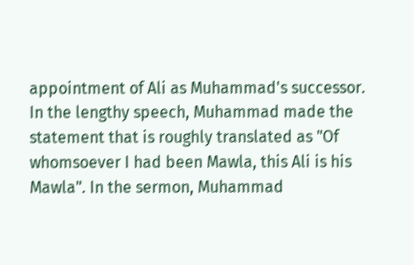appointment of Ali as Muhammad's successor. In the lengthy speech, Muhammad made the statement that is roughly translated as "Of whomsoever I had been Mawla, this Ali is his Mawla". In the sermon, Muhammad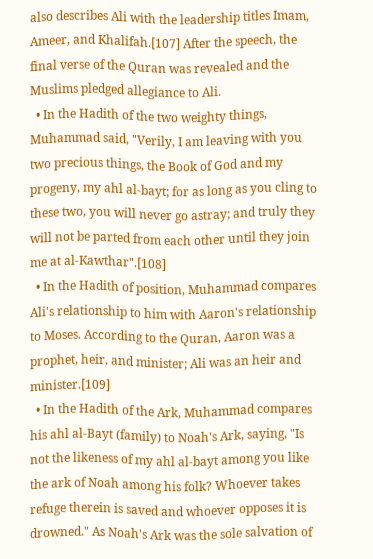also describes Ali with the leadership titles Imam, Ameer, and Khalifah.[107] After the speech, the final verse of the Quran was revealed and the Muslims pledged allegiance to Ali.
  • In the Hadith of the two weighty things, Muhammad said, "Verily, I am leaving with you two precious things, the Book of God and my progeny, my ahl al-bayt; for as long as you cling to these two, you will never go astray; and truly they will not be parted from each other until they join me at al-Kawthar".[108]
  • In the Hadith of position, Muhammad compares Ali's relationship to him with Aaron's relationship to Moses. According to the Quran, Aaron was a prophet, heir, and minister; Ali was an heir and minister.[109]
  • In the Hadith of the Ark, Muhammad compares his ahl al-Bayt (family) to Noah's Ark, saying, "Is not the likeness of my ahl al-bayt among you like the ark of Noah among his folk? Whoever takes refuge therein is saved and whoever opposes it is drowned." As Noah's Ark was the sole salvation of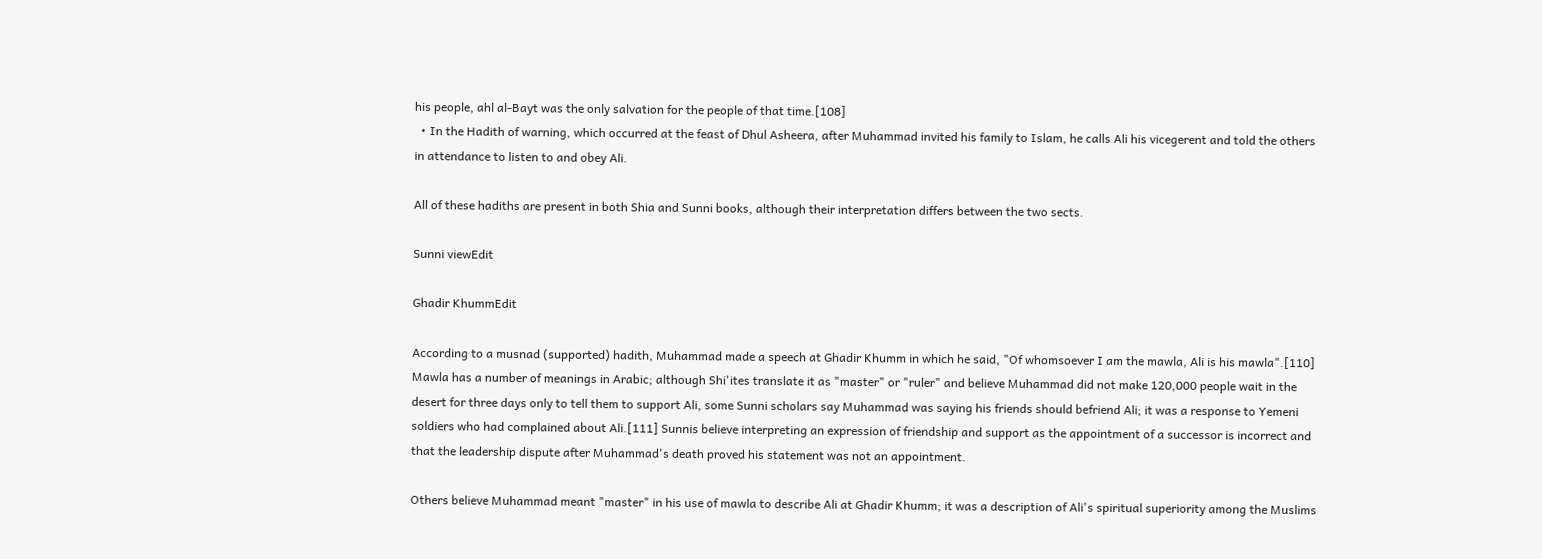his people, ahl al-Bayt was the only salvation for the people of that time.[108]
  • In the Hadith of warning, which occurred at the feast of Dhul Asheera, after Muhammad invited his family to Islam, he calls Ali his vicegerent and told the others in attendance to listen to and obey Ali.

All of these hadiths are present in both Shia and Sunni books, although their interpretation differs between the two sects.

Sunni viewEdit

Ghadir KhummEdit

According to a musnad (supported) hadith, Muhammad made a speech at Ghadir Khumm in which he said, "Of whomsoever I am the mawla, Ali is his mawla".[110] Mawla has a number of meanings in Arabic; although Shi'ites translate it as "master" or "ruler" and believe Muhammad did not make 120,000 people wait in the desert for three days only to tell them to support Ali, some Sunni scholars say Muhammad was saying his friends should befriend Ali; it was a response to Yemeni soldiers who had complained about Ali.[111] Sunnis believe interpreting an expression of friendship and support as the appointment of a successor is incorrect and that the leadership dispute after Muhammad's death proved his statement was not an appointment.

Others believe Muhammad meant "master" in his use of mawla to describe Ali at Ghadir Khumm; it was a description of Ali's spiritual superiority among the Muslims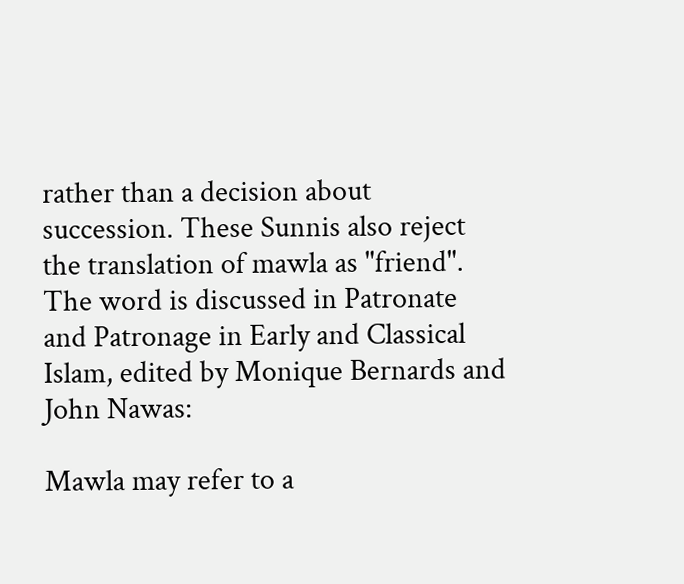rather than a decision about succession. These Sunnis also reject the translation of mawla as "friend". The word is discussed in Patronate and Patronage in Early and Classical Islam, edited by Monique Bernards and John Nawas:

Mawla may refer to a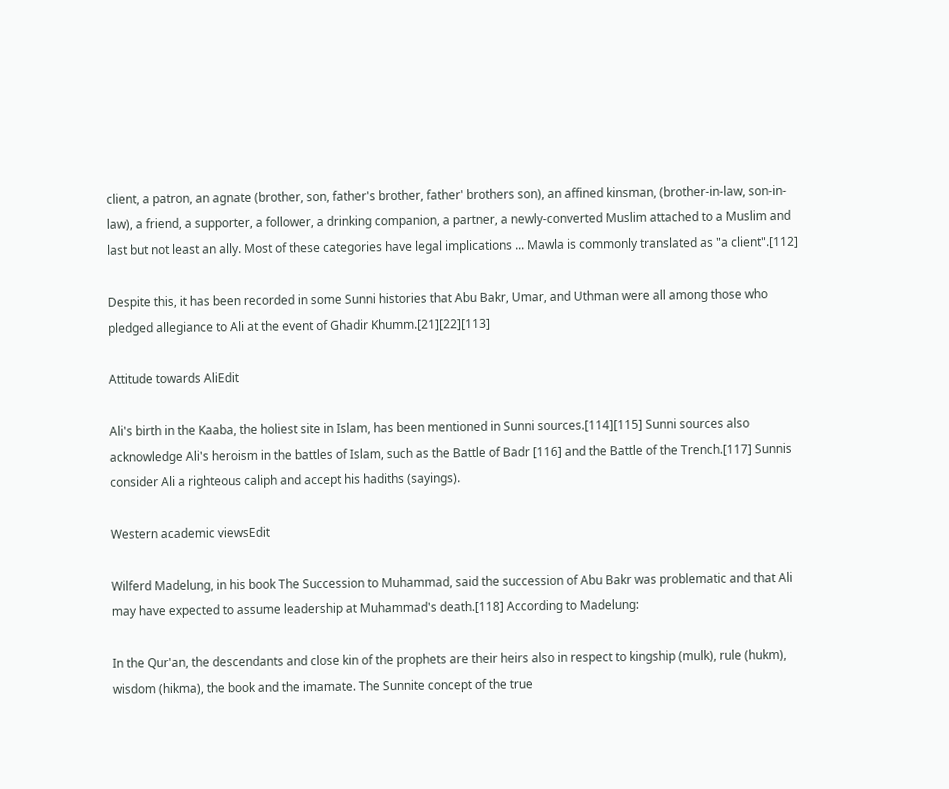client, a patron, an agnate (brother, son, father's brother, father' brothers son), an affined kinsman, (brother-in-law, son-in-law), a friend, a supporter, a follower, a drinking companion, a partner, a newly-converted Muslim attached to a Muslim and last but not least an ally. Most of these categories have legal implications ... Mawla is commonly translated as "a client".[112]

Despite this, it has been recorded in some Sunni histories that Abu Bakr, Umar, and Uthman were all among those who pledged allegiance to Ali at the event of Ghadir Khumm.[21][22][113]

Attitude towards AliEdit

Ali's birth in the Kaaba, the holiest site in Islam, has been mentioned in Sunni sources.[114][115] Sunni sources also acknowledge Ali's heroism in the battles of Islam, such as the Battle of Badr [116] and the Battle of the Trench.[117] Sunnis consider Ali a righteous caliph and accept his hadiths (sayings).

Western academic viewsEdit

Wilferd Madelung, in his book The Succession to Muhammad, said the succession of Abu Bakr was problematic and that Ali may have expected to assume leadership at Muhammad's death.[118] According to Madelung:

In the Qur'an, the descendants and close kin of the prophets are their heirs also in respect to kingship (mulk), rule (hukm), wisdom (hikma), the book and the imamate. The Sunnite concept of the true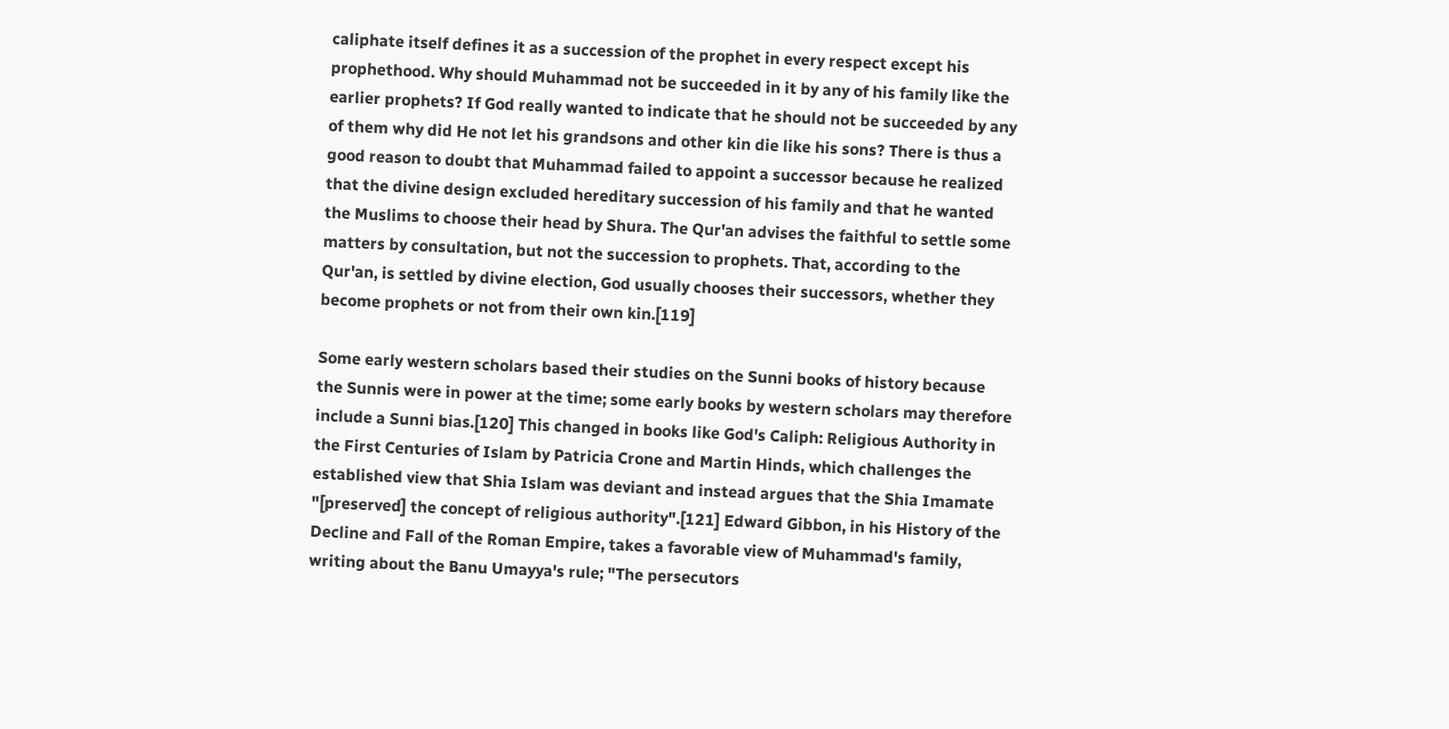caliphate itself defines it as a succession of the prophet in every respect except his prophethood. Why should Muhammad not be succeeded in it by any of his family like the earlier prophets? If God really wanted to indicate that he should not be succeeded by any of them why did He not let his grandsons and other kin die like his sons? There is thus a good reason to doubt that Muhammad failed to appoint a successor because he realized that the divine design excluded hereditary succession of his family and that he wanted the Muslims to choose their head by Shura. The Qur'an advises the faithful to settle some matters by consultation, but not the succession to prophets. That, according to the Qur'an, is settled by divine election, God usually chooses their successors, whether they become prophets or not from their own kin.[119]

Some early western scholars based their studies on the Sunni books of history because the Sunnis were in power at the time; some early books by western scholars may therefore include a Sunni bias.[120] This changed in books like God's Caliph: Religious Authority in the First Centuries of Islam by Patricia Crone and Martin Hinds, which challenges the established view that Shia Islam was deviant and instead argues that the Shia Imamate "[preserved] the concept of religious authority".[121] Edward Gibbon, in his History of the Decline and Fall of the Roman Empire, takes a favorable view of Muhammad's family, writing about the Banu Umayya's rule; "The persecutors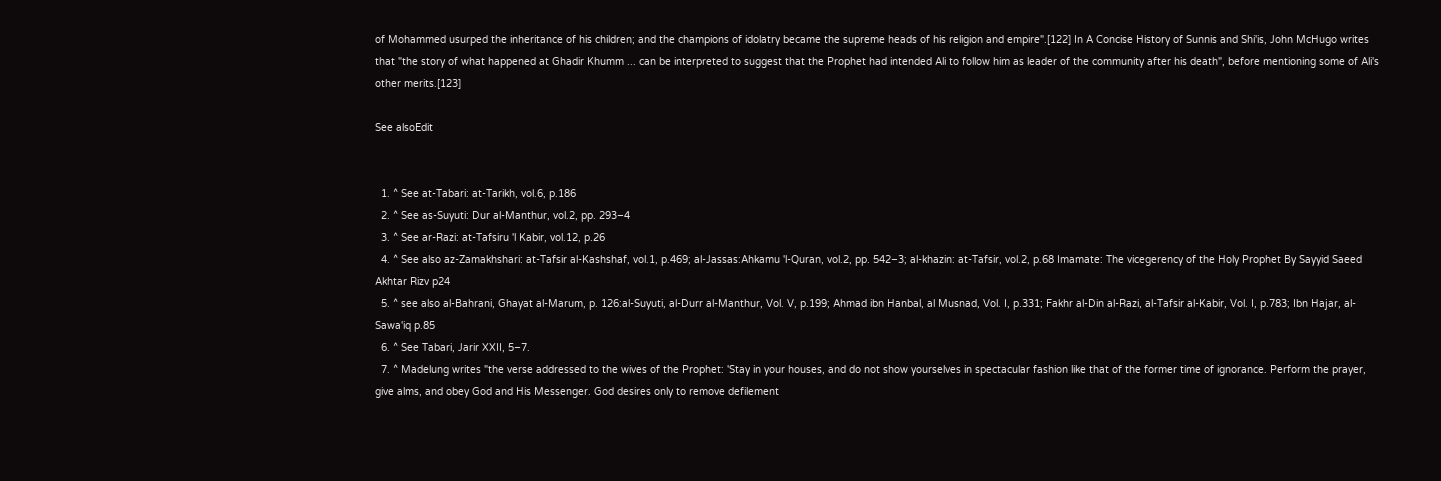of Mohammed usurped the inheritance of his children; and the champions of idolatry became the supreme heads of his religion and empire".[122] In A Concise History of Sunnis and Shi'is, John McHugo writes that "the story of what happened at Ghadir Khumm ... can be interpreted to suggest that the Prophet had intended Ali to follow him as leader of the community after his death", before mentioning some of Ali's other merits.[123]

See alsoEdit


  1. ^ See at-Tabari: at-Tarikh, vol.6, p.186
  2. ^ See as-Suyuti: Dur al-Manthur, vol.2, pp. 293–4
  3. ^ See ar-Razi: at-Tafsiru 'l Kabir, vol.12, p.26
  4. ^ See also az-Zamakhshari: at-Tafsir al-Kashshaf, vol.1, p.469; al-Jassas:Ahkamu 'l-Quran, vol.2, pp. 542–3; al-khazin: at-Tafsir, vol.2, p.68 Imamate: The vicegerency of the Holy Prophet By Sayyid Saeed Akhtar Rizv p24
  5. ^ see also al-Bahrani, Ghayat al-Marum, p. 126:al-Suyuti, al-Durr al-Manthur, Vol. V, p.199; Ahmad ibn Hanbal, al Musnad, Vol. I, p.331; Fakhr al-Din al-Razi, al-Tafsir al-Kabir, Vol. I, p.783; Ibn Hajar, al-Sawa'iq p.85
  6. ^ See Tabari, Jarir XXII, 5–7.
  7. ^ Madelung writes "the verse addressed to the wives of the Prophet: 'Stay in your houses, and do not show yourselves in spectacular fashion like that of the former time of ignorance. Perform the prayer, give alms, and obey God and His Messenger. God desires only to remove defilement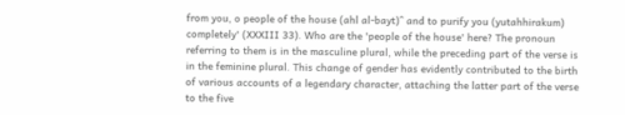from you, o people of the house (ahl al-bayt)^ and to purify you (yutahhirakum) completely' (XXXIII 33). Who are the 'people of the house' here? The pronoun referring to them is in the masculine plural, while the preceding part of the verse is in the feminine plural. This change of gender has evidently contributed to the birth of various accounts of a legendary character, attaching the latter part of the verse to the five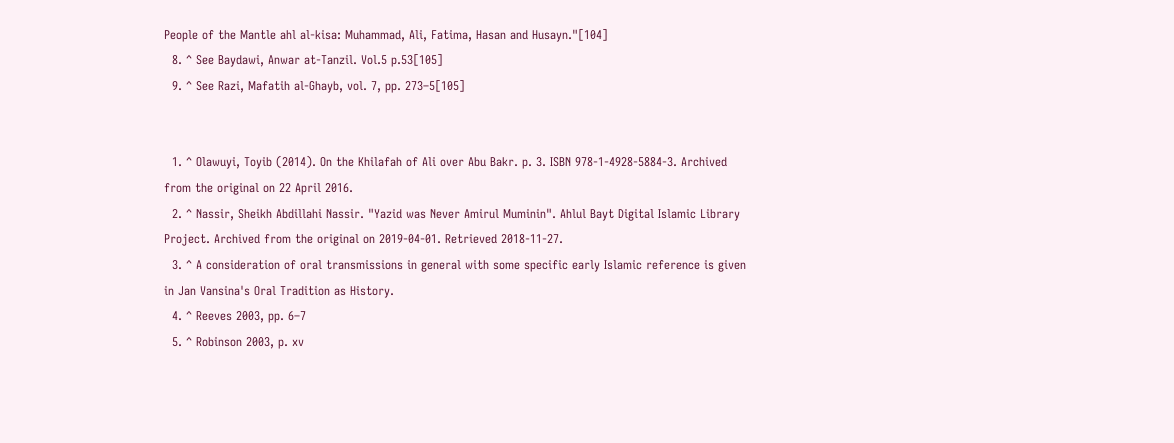People of the Mantle ahl al-kisa: Muhammad, Ali, Fatima, Hasan and Husayn."[104]
  8. ^ See Baydawi, Anwar at-Tanzil. Vol.5 p.53[105]
  9. ^ See Razi, Mafatih al-Ghayb, vol. 7, pp. 273–5[105]


  1. ^ Olawuyi, Toyib (2014). On the Khilafah of Ali over Abu Bakr. p. 3. ISBN 978-1-4928-5884-3. Archived from the original on 22 April 2016.
  2. ^ Nassir, Sheikh Abdillahi Nassir. "Yazid was Never Amirul Muminin". Ahlul Bayt Digital Islamic Library Project. Archived from the original on 2019-04-01. Retrieved 2018-11-27.
  3. ^ A consideration of oral transmissions in general with some specific early Islamic reference is given in Jan Vansina's Oral Tradition as History.
  4. ^ Reeves 2003, pp. 6–7
  5. ^ Robinson 2003, p. xv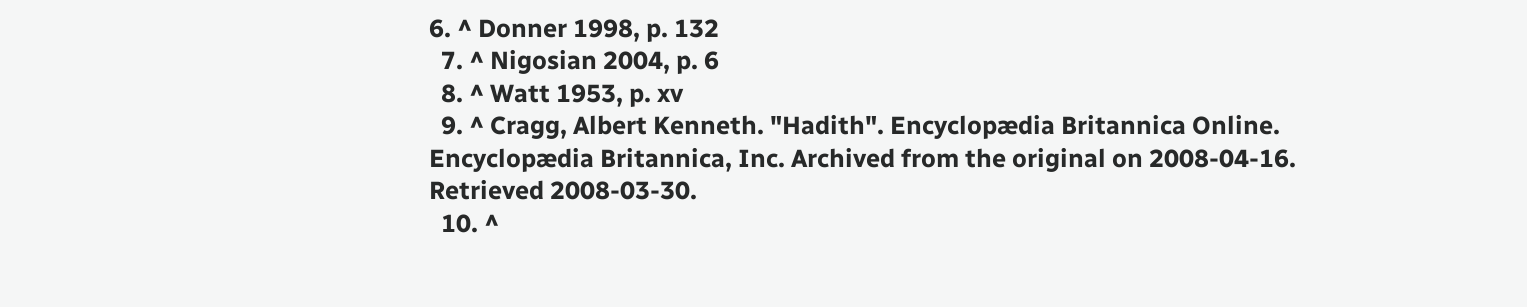6. ^ Donner 1998, p. 132
  7. ^ Nigosian 2004, p. 6
  8. ^ Watt 1953, p. xv
  9. ^ Cragg, Albert Kenneth. "Hadith". Encyclopædia Britannica Online. Encyclopædia Britannica, Inc. Archived from the original on 2008-04-16. Retrieved 2008-03-30.
  10. ^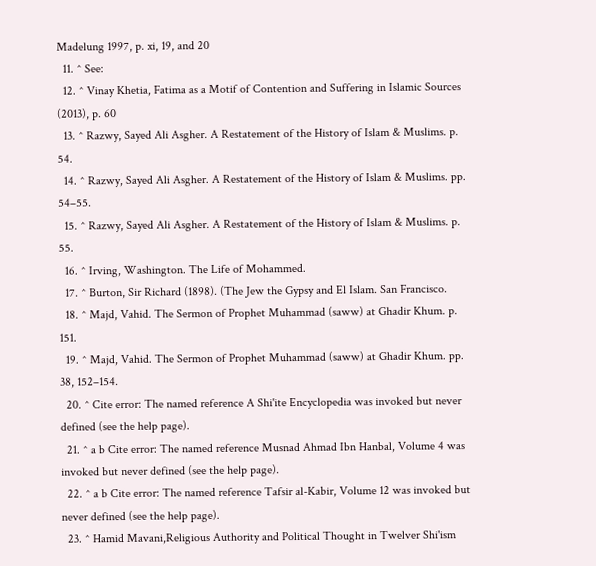Madelung 1997, p. xi, 19, and 20
  11. ^ See:
  12. ^ Vinay Khetia, Fatima as a Motif of Contention and Suffering in Islamic Sources (2013), p. 60
  13. ^ Razwy, Sayed Ali Asgher. A Restatement of the History of Islam & Muslims. p. 54.
  14. ^ Razwy, Sayed Ali Asgher. A Restatement of the History of Islam & Muslims. pp. 54–55.
  15. ^ Razwy, Sayed Ali Asgher. A Restatement of the History of Islam & Muslims. p. 55.
  16. ^ Irving, Washington. The Life of Mohammed.
  17. ^ Burton, Sir Richard (1898). (The Jew the Gypsy and El Islam. San Francisco.
  18. ^ Majd, Vahid. The Sermon of Prophet Muhammad (saww) at Ghadir Khum. p. 151.
  19. ^ Majd, Vahid. The Sermon of Prophet Muhammad (saww) at Ghadir Khum. pp. 38, 152–154.
  20. ^ Cite error: The named reference A Shi'ite Encyclopedia was invoked but never defined (see the help page).
  21. ^ a b Cite error: The named reference Musnad Ahmad Ibn Hanbal, Volume 4 was invoked but never defined (see the help page).
  22. ^ a b Cite error: The named reference Tafsir al-Kabir, Volume 12 was invoked but never defined (see the help page).
  23. ^ Hamid Mavani,Religious Authority and Political Thought in Twelver Shi'ism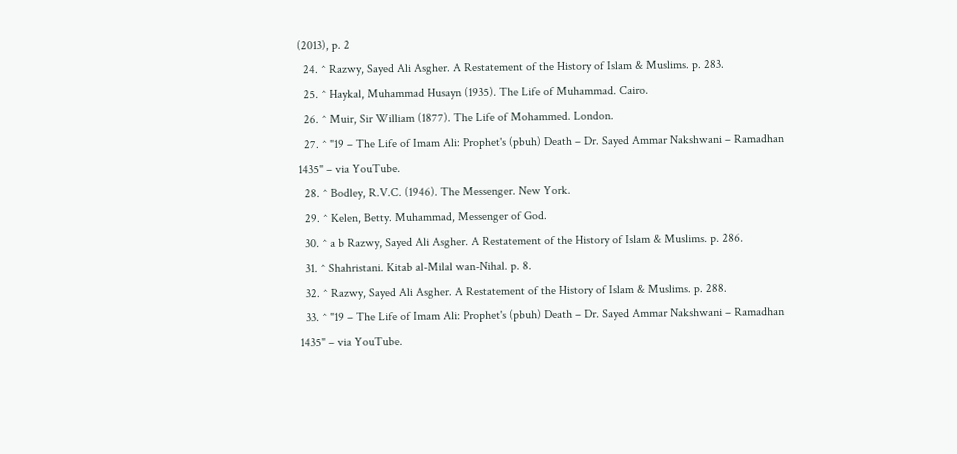(2013), p. 2
  24. ^ Razwy, Sayed Ali Asgher. A Restatement of the History of Islam & Muslims. p. 283.
  25. ^ Haykal, Muhammad Husayn (1935). The Life of Muhammad. Cairo.
  26. ^ Muir, Sir William (1877). The Life of Mohammed. London.
  27. ^ "19 – The Life of Imam Ali: Prophet's (pbuh) Death – Dr. Sayed Ammar Nakshwani – Ramadhan 1435" – via YouTube.
  28. ^ Bodley, R.V.C. (1946). The Messenger. New York.
  29. ^ Kelen, Betty. Muhammad, Messenger of God.
  30. ^ a b Razwy, Sayed Ali Asgher. A Restatement of the History of Islam & Muslims. p. 286.
  31. ^ Shahristani. Kitab al-Milal wan-Nihal. p. 8.
  32. ^ Razwy, Sayed Ali Asgher. A Restatement of the History of Islam & Muslims. p. 288.
  33. ^ "19 – The Life of Imam Ali: Prophet's (pbuh) Death – Dr. Sayed Ammar Nakshwani – Ramadhan 1435" – via YouTube.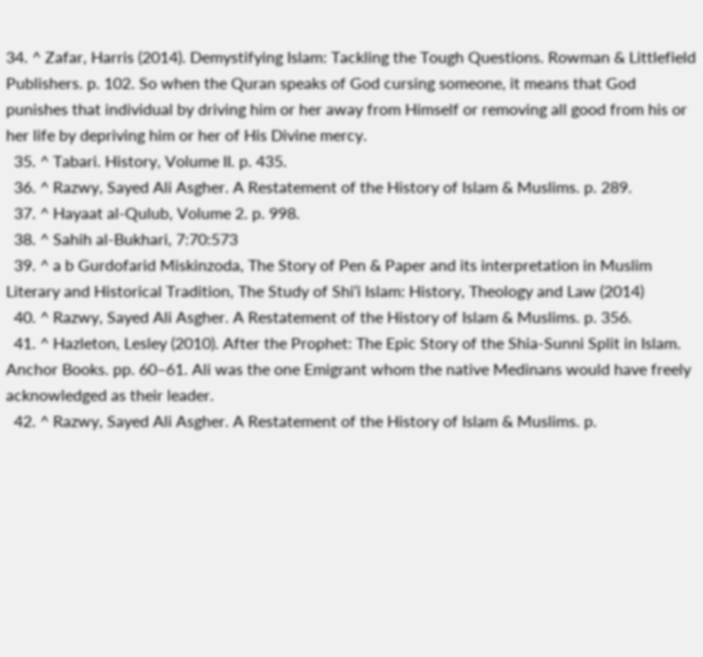34. ^ Zafar, Harris (2014). Demystifying Islam: Tackling the Tough Questions. Rowman & Littlefield Publishers. p. 102. So when the Quran speaks of God cursing someone, it means that God punishes that individual by driving him or her away from Himself or removing all good from his or her life by depriving him or her of His Divine mercy.
  35. ^ Tabari. History, Volume II. p. 435.
  36. ^ Razwy, Sayed Ali Asgher. A Restatement of the History of Islam & Muslims. p. 289.
  37. ^ Hayaat al-Qulub, Volume 2. p. 998.
  38. ^ Sahih al-Bukhari, 7:70:573
  39. ^ a b Gurdofarid Miskinzoda, The Story of Pen & Paper and its interpretation in Muslim Literary and Historical Tradition, The Study of Shi‘i Islam: History, Theology and Law (2014)
  40. ^ Razwy, Sayed Ali Asgher. A Restatement of the History of Islam & Muslims. p. 356.
  41. ^ Hazleton, Lesley (2010). After the Prophet: The Epic Story of the Shia-Sunni Split in Islam. Anchor Books. pp. 60–61. Ali was the one Emigrant whom the native Medinans would have freely acknowledged as their leader.
  42. ^ Razwy, Sayed Ali Asgher. A Restatement of the History of Islam & Muslims. p.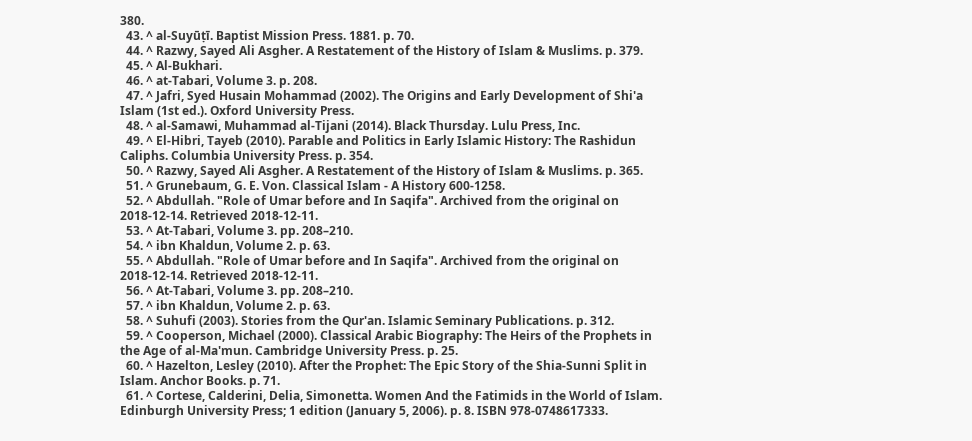380.
  43. ^ al-Suyūṭī. Baptist Mission Press. 1881. p. 70.
  44. ^ Razwy, Sayed Ali Asgher. A Restatement of the History of Islam & Muslims. p. 379.
  45. ^ Al-Bukhari.
  46. ^ at-Tabari, Volume 3. p. 208.
  47. ^ Jafri, Syed Husain Mohammad (2002). The Origins and Early Development of Shi'a Islam (1st ed.). Oxford University Press.
  48. ^ al-Samawi, Muhammad al-Tijani (2014). Black Thursday. Lulu Press, Inc.
  49. ^ El-Hibri, Tayeb (2010). Parable and Politics in Early Islamic History: The Rashidun Caliphs. Columbia University Press. p. 354.
  50. ^ Razwy, Sayed Ali Asgher. A Restatement of the History of Islam & Muslims. p. 365.
  51. ^ Grunebaum, G. E. Von. Classical Islam - A History 600-1258.
  52. ^ Abdullah. "Role of Umar before and In Saqifa". Archived from the original on 2018-12-14. Retrieved 2018-12-11.
  53. ^ At-Tabari, Volume 3. pp. 208–210.
  54. ^ ibn Khaldun, Volume 2. p. 63.
  55. ^ Abdullah. "Role of Umar before and In Saqifa". Archived from the original on 2018-12-14. Retrieved 2018-12-11.
  56. ^ At-Tabari, Volume 3. pp. 208–210.
  57. ^ ibn Khaldun, Volume 2. p. 63.
  58. ^ Suhufi (2003). Stories from the Qur'an. Islamic Seminary Publications. p. 312.
  59. ^ Cooperson, Michael (2000). Classical Arabic Biography: The Heirs of the Prophets in the Age of al-Ma'mun. Cambridge University Press. p. 25.
  60. ^ Hazelton, Lesley (2010). After the Prophet: The Epic Story of the Shia-Sunni Split in Islam. Anchor Books. p. 71.
  61. ^ Cortese, Calderini, Delia, Simonetta. Women And the Fatimids in the World of Islam. Edinburgh University Press; 1 edition (January 5, 2006). p. 8. ISBN 978-0748617333.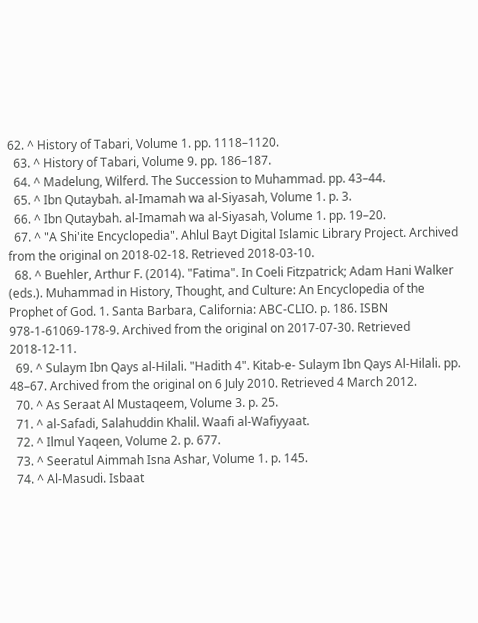62. ^ History of Tabari, Volume 1. pp. 1118–1120.
  63. ^ History of Tabari, Volume 9. pp. 186–187.
  64. ^ Madelung, Wilferd. The Succession to Muhammad. pp. 43–44.
  65. ^ Ibn Qutaybah. al-Imamah wa al-Siyasah, Volume 1. p. 3.
  66. ^ Ibn Qutaybah. al-Imamah wa al-Siyasah, Volume 1. pp. 19–20.
  67. ^ "A Shi'ite Encyclopedia". Ahlul Bayt Digital Islamic Library Project. Archived from the original on 2018-02-18. Retrieved 2018-03-10.
  68. ^ Buehler, Arthur F. (2014). "Fatima". In Coeli Fitzpatrick; Adam Hani Walker (eds.). Muhammad in History, Thought, and Culture: An Encyclopedia of the Prophet of God. 1. Santa Barbara, California: ABC-CLIO. p. 186. ISBN 978-1-61069-178-9. Archived from the original on 2017-07-30. Retrieved 2018-12-11.
  69. ^ Sulaym Ibn Qays al-Hilali. "Hadith 4". Kitab-e- Sulaym Ibn Qays Al-Hilali. pp. 48–67. Archived from the original on 6 July 2010. Retrieved 4 March 2012.
  70. ^ As Seraat Al Mustaqeem, Volume 3. p. 25.
  71. ^ al-Safadi, Salahuddin Khalil. Waafi al-Wafiyyaat.
  72. ^ Ilmul Yaqeen, Volume 2. p. 677.
  73. ^ Seeratul Aimmah Isna Ashar, Volume 1. p. 145.
  74. ^ Al-Masudi. Isbaat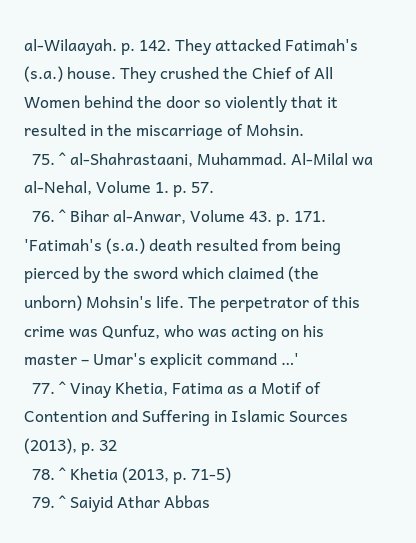al-Wilaayah. p. 142. They attacked Fatimah's (s.a.) house. They crushed the Chief of All Women behind the door so violently that it resulted in the miscarriage of Mohsin.
  75. ^ al-Shahrastaani, Muhammad. Al-Milal wa al-Nehal, Volume 1. p. 57.
  76. ^ Bihar al-Anwar, Volume 43. p. 171. 'Fatimah's (s.a.) death resulted from being pierced by the sword which claimed (the unborn) Mohsin's life. The perpetrator of this crime was Qunfuz, who was acting on his master – Umar's explicit command …'
  77. ^ Vinay Khetia, Fatima as a Motif of Contention and Suffering in Islamic Sources (2013), p. 32
  78. ^ Khetia (2013, p. 71-5)
  79. ^ Saiyid Athar Abbas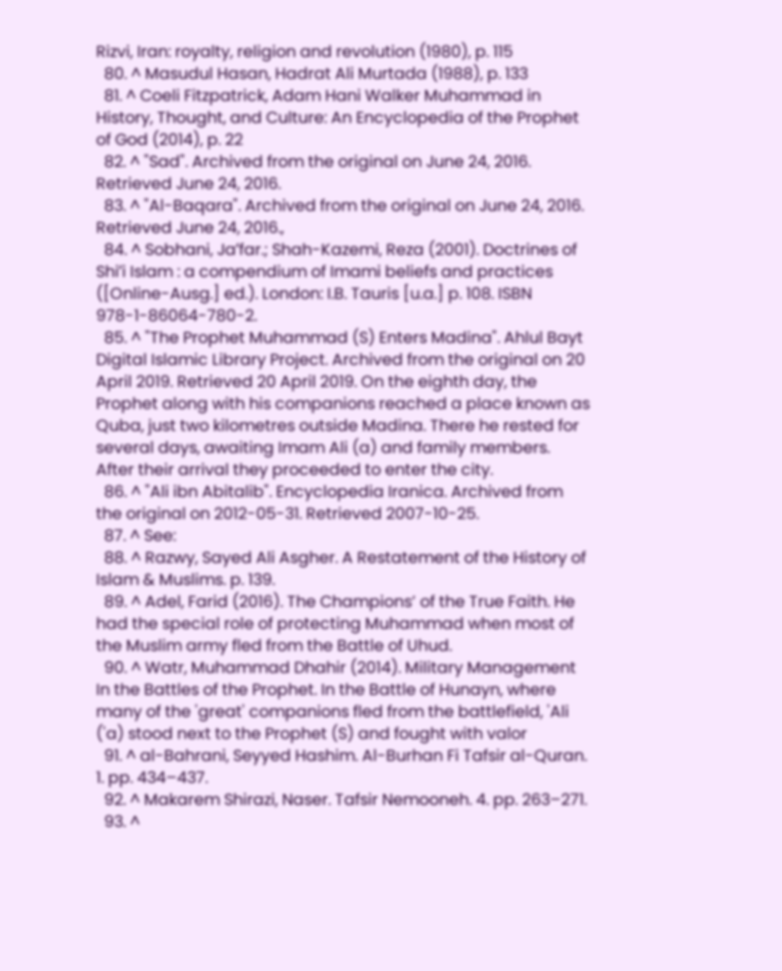Rizvi, Iran: royalty, religion and revolution (1980), p. 115
  80. ^ Masudul Hasan, Hadrat Ali Murtada (1988), p. 133
  81. ^ Coeli Fitzpatrick, Adam Hani Walker Muhammad in History, Thought, and Culture: An Encyclopedia of the Prophet of God (2014), p. 22
  82. ^ "Sad". Archived from the original on June 24, 2016. Retrieved June 24, 2016.
  83. ^ "Al-Baqara". Archived from the original on June 24, 2016. Retrieved June 24, 2016.,
  84. ^ Sobhani, Jaʻfar.; Shah-Kazemi, Reza (2001). Doctrines of Shiʻi Islam : a compendium of Imami beliefs and practices ([Online-Ausg.] ed.). London: I.B. Tauris [u.a.] p. 108. ISBN 978-1-86064-780-2.
  85. ^ "The Prophet Muhammad (S) Enters Madina". Ahlul Bayt Digital Islamic Library Project. Archived from the original on 20 April 2019. Retrieved 20 April 2019. On the eighth day, the Prophet along with his companions reached a place known as Quba, just two kilometres outside Madina. There he rested for several days, awaiting Imam Ali (a) and family members. After their arrival they proceeded to enter the city.
  86. ^ "Ali ibn Abitalib". Encyclopedia Iranica. Archived from the original on 2012-05-31. Retrieved 2007-10-25.
  87. ^ See:
  88. ^ Razwy, Sayed Ali Asgher. A Restatement of the History of Islam & Muslims. p. 139.
  89. ^ Adel, Farid (2016). The Champions’ of the True Faith. He had the special role of protecting Muhammad when most of the Muslim army fled from the Battle of Uhud.
  90. ^ Watr, Muhammad Dhahir (2014). Military Management In the Battles of the Prophet. In the Battle of Hunayn, where many of the 'great' companions fled from the battlefield, 'Ali ('a) stood next to the Prophet (S) and fought with valor
  91. ^ al-Bahrani, Seyyed Hashim. Al-Burhan Fi Tafsir al-Quran. 1. pp. 434–437.
  92. ^ Makarem Shirazi, Naser. Tafsir Nemooneh. 4. pp. 263–271.
  93. ^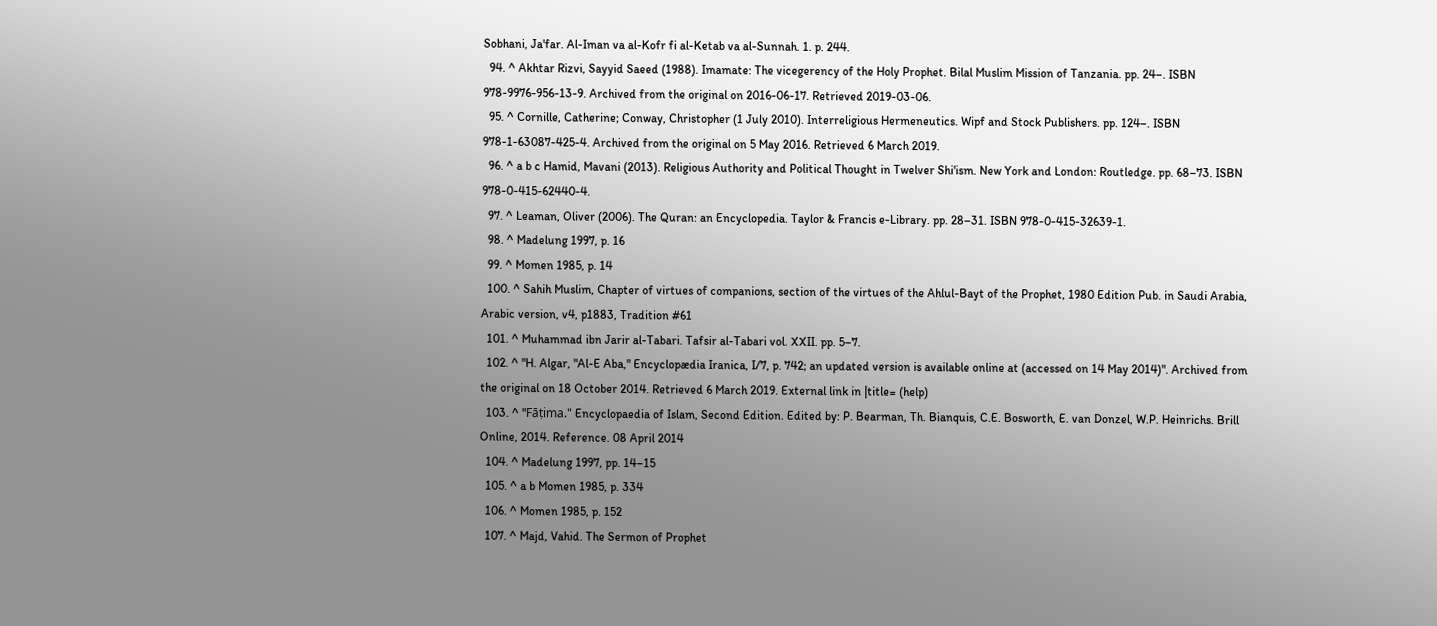Sobhani, Ja'far. Al-Iman va al-Kofr fi al-Ketab va al-Sunnah. 1. p. 244.
  94. ^ Akhtar Rizvi, Sayyid Saeed (1988). Imamate: The vicegerency of the Holy Prophet. Bilal Muslim Mission of Tanzania. pp. 24–. ISBN 978-9976-956-13-9. Archived from the original on 2016-06-17. Retrieved 2019-03-06.
  95. ^ Cornille, Catherine; Conway, Christopher (1 July 2010). Interreligious Hermeneutics. Wipf and Stock Publishers. pp. 124–. ISBN 978-1-63087-425-4. Archived from the original on 5 May 2016. Retrieved 6 March 2019.
  96. ^ a b c Hamid, Mavani (2013). Religious Authority and Political Thought in Twelver Shi'ism. New York and London: Routledge. pp. 68–73. ISBN 978-0-415-62440-4.
  97. ^ Leaman, Oliver (2006). The Quran: an Encyclopedia. Taylor & Francis e-Library. pp. 28–31. ISBN 978-0-415-32639-1.
  98. ^ Madelung 1997, p. 16
  99. ^ Momen 1985, p. 14
  100. ^ Sahih Muslim, Chapter of virtues of companions, section of the virtues of the Ahlul-Bayt of the Prophet, 1980 Edition Pub. in Saudi Arabia, Arabic version, v4, p1883, Tradition #61
  101. ^ Muhammad ibn Jarir al-Tabari. Tafsir al-Tabari vol. XXII. pp. 5–7.
  102. ^ "H. Algar, "Al-E Aba," Encyclopædia Iranica, I/7, p. 742; an updated version is available online at (accessed on 14 May 2014)". Archived from the original on 18 October 2014. Retrieved 6 March 2019. External link in |title= (help)
  103. ^ "Fāṭima." Encyclopaedia of Islam, Second Edition. Edited by: P. Bearman, Th. Bianquis, C.E. Bosworth, E. van Donzel, W.P. Heinrichs. Brill Online, 2014. Reference. 08 April 2014
  104. ^ Madelung 1997, pp. 14–15
  105. ^ a b Momen 1985, p. 334
  106. ^ Momen 1985, p. 152
  107. ^ Majd, Vahid. The Sermon of Prophet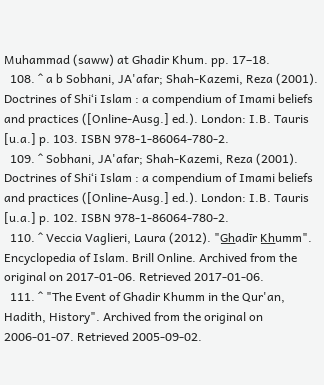Muhammad (saww) at Ghadir Khum. pp. 17–18.
  108. ^ a b Sobhani, JA'afar; Shah-Kazemi, Reza (2001). Doctrines of Shiʻi Islam : a compendium of Imami beliefs and practices ([Online-Ausg.] ed.). London: I.B. Tauris [u.a.] p. 103. ISBN 978-1-86064-780-2.
  109. ^ Sobhani, JA'afar; Shah-Kazemi, Reza (2001). Doctrines of Shiʻi Islam : a compendium of Imami beliefs and practices ([Online-Ausg.] ed.). London: I.B. Tauris [u.a.] p. 102. ISBN 978-1-86064-780-2.
  110. ^ Veccia Vaglieri, Laura (2012). "G̲h̲adīr K̲h̲umm". Encyclopedia of Islam. Brill Online. Archived from the original on 2017-01-06. Retrieved 2017-01-06.
  111. ^ "The Event of Ghadir Khumm in the Qur'an, Hadith, History". Archived from the original on 2006-01-07. Retrieved 2005-09-02.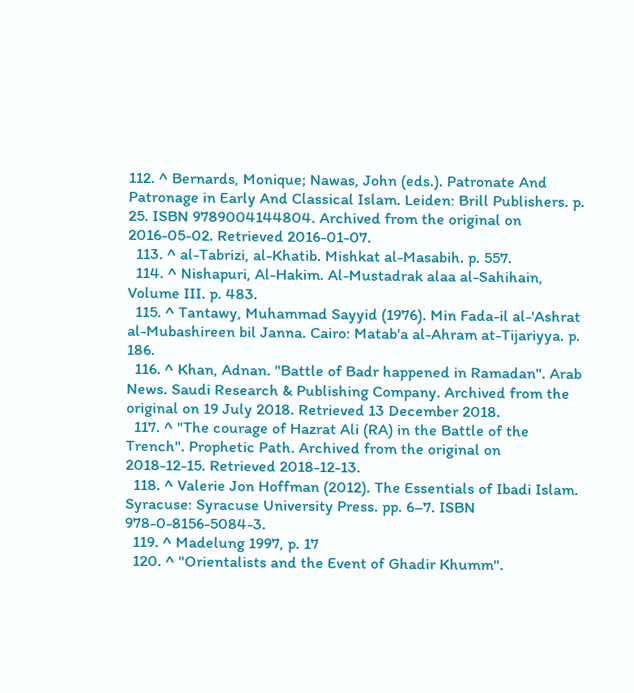112. ^ Bernards, Monique; Nawas, John (eds.). Patronate And Patronage in Early And Classical Islam. Leiden: Brill Publishers. p. 25. ISBN 9789004144804. Archived from the original on 2016-05-02. Retrieved 2016-01-07.
  113. ^ al-Tabrizi, al-Khatib. Mishkat al-Masabih. p. 557.
  114. ^ Nishapuri, Al-Hakim. Al-Mustadrak alaa al-Sahihain, Volume III. p. 483.
  115. ^ Tantawy, Muhammad Sayyid (1976). Min Fada-il al-'Ashrat al-Mubashireen bil Janna. Cairo: Matab'a al-Ahram at-Tijariyya. p. 186.
  116. ^ Khan, Adnan. "Battle of Badr happened in Ramadan". Arab News. Saudi Research & Publishing Company. Archived from the original on 19 July 2018. Retrieved 13 December 2018.
  117. ^ "The courage of Hazrat Ali (RA) in the Battle of the Trench". Prophetic Path. Archived from the original on 2018-12-15. Retrieved 2018-12-13.
  118. ^ Valerie Jon Hoffman (2012). The Essentials of Ibadi Islam. Syracuse: Syracuse University Press. pp. 6–7. ISBN 978-0-8156-5084-3.
  119. ^ Madelung 1997, p. 17
  120. ^ "Orientalists and the Event of Ghadir Khumm".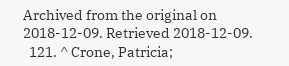Archived from the original on 2018-12-09. Retrieved 2018-12-09.
  121. ^ Crone, Patricia;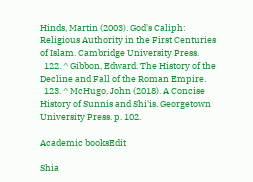Hinds, Martin (2003). God's Caliph: Religious Authority in the First Centuries of Islam. Cambridge University Press.
  122. ^ Gibbon, Edward. The History of the Decline and Fall of the Roman Empire.
  123. ^ McHugo, John (2018). A Concise History of Sunnis and Shi'is. Georgetown University Press. p. 102.

Academic booksEdit

Shia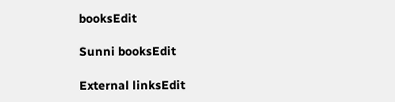booksEdit

Sunni booksEdit

External linksEdit